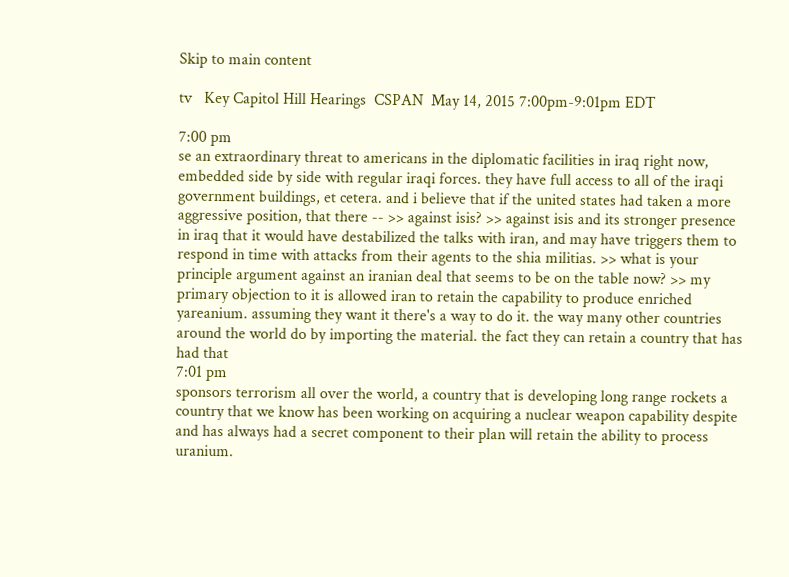Skip to main content

tv   Key Capitol Hill Hearings  CSPAN  May 14, 2015 7:00pm-9:01pm EDT

7:00 pm
se an extraordinary threat to americans in the diplomatic facilities in iraq right now, embedded side by side with regular iraqi forces. they have full access to all of the iraqi government buildings, et cetera. and i believe that if the united states had taken a more aggressive position, that there -- >> against isis? >> against isis and its stronger presence in iraq that it would have destabilized the talks with iran, and may have triggers them to respond in time with attacks from their agents to the shia militias. >> what is your principle argument against an iranian deal that seems to be on the table now? >> my primary objection to it is allowed iran to retain the capability to produce enriched yareanium. assuming they want it there's a way to do it. the way many other countries around the world do by importing the material. the fact they can retain a country that has had that
7:01 pm
sponsors terrorism all over the world, a country that is developing long range rockets a country that we know has been working on acquiring a nuclear weapon capability despite and has always had a secret component to their plan will retain the ability to process uranium.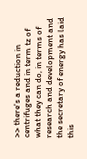>> there's a reduction in centrifuges and in term tz of what they can do, in terms of research and development and the secretary of energy has laid this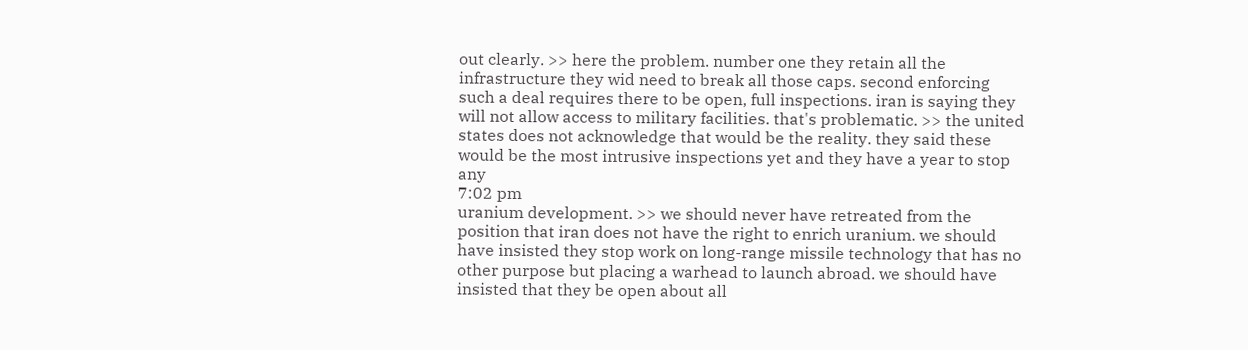out clearly. >> here the problem. number one they retain all the infrastructure they wid need to break all those caps. second enforcing such a deal requires there to be open, full inspections. iran is saying they will not allow access to military facilities. that's problematic. >> the united states does not acknowledge that would be the reality. they said these would be the most intrusive inspections yet and they have a year to stop any
7:02 pm
uranium development. >> we should never have retreated from the position that iran does not have the right to enrich uranium. we should have insisted they stop work on long-range missile technology that has no other purpose but placing a warhead to launch abroad. we should have insisted that they be open about all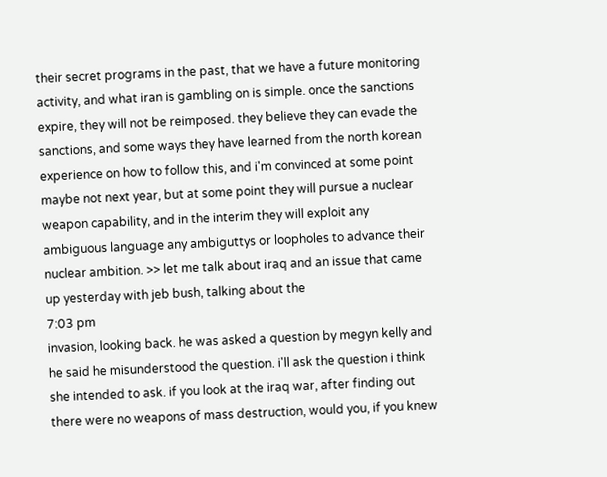their secret programs in the past, that we have a future monitoring activity, and what iran is gambling on is simple. once the sanctions expire, they will not be reimposed. they believe they can evade the sanctions, and some ways they have learned from the north korean experience on how to follow this, and i'm convinced at some point maybe not next year, but at some point they will pursue a nuclear weapon capability, and in the interim they will exploit any ambiguous language any ambiguttys or loopholes to advance their nuclear ambition. >> let me talk about iraq and an issue that came up yesterday with jeb bush, talking about the
7:03 pm
invasion, looking back. he was asked a question by megyn kelly and he said he misunderstood the question. i'll ask the question i think she intended to ask. if you look at the iraq war, after finding out there were no weapons of mass destruction, would you, if you knew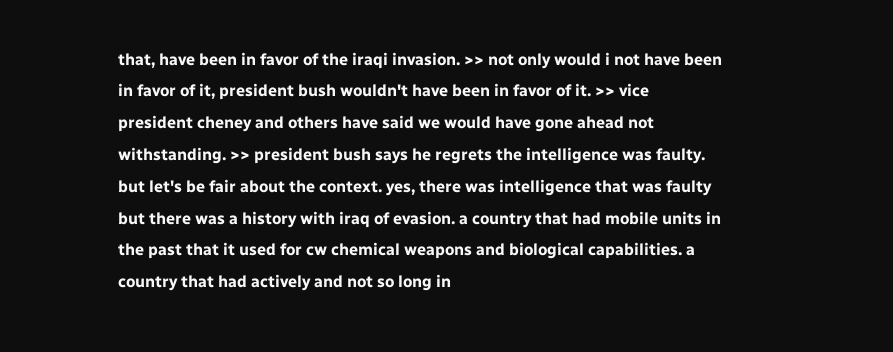that, have been in favor of the iraqi invasion. >> not only would i not have been in favor of it, president bush wouldn't have been in favor of it. >> vice president cheney and others have said we would have gone ahead not withstanding. >> president bush says he regrets the intelligence was faulty. but let's be fair about the context. yes, there was intelligence that was faulty but there was a history with iraq of evasion. a country that had mobile units in the past that it used for cw chemical weapons and biological capabilities. a country that had actively and not so long in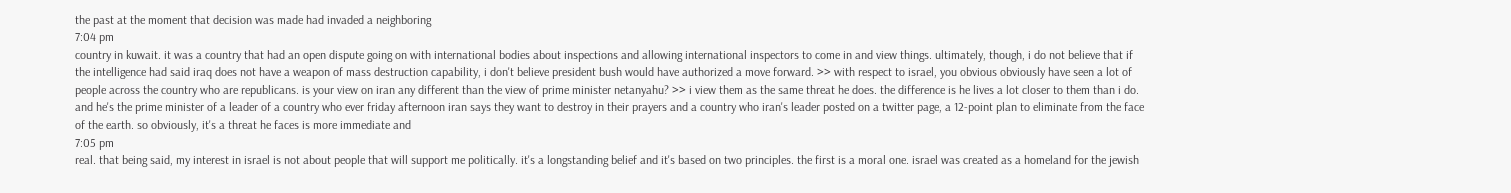the past at the moment that decision was made had invaded a neighboring
7:04 pm
country in kuwait. it was a country that had an open dispute going on with international bodies about inspections and allowing international inspectors to come in and view things. ultimately, though, i do not believe that if the intelligence had said iraq does not have a weapon of mass destruction capability, i don't believe president bush would have authorized a move forward. >> with respect to israel, you obvious obviously have seen a lot of people across the country who are republicans. is your view on iran any different than the view of prime minister netanyahu? >> i view them as the same threat he does. the difference is he lives a lot closer to them than i do. and he's the prime minister of a leader of a country who ever friday afternoon iran says they want to destroy in their prayers and a country who iran's leader posted on a twitter page, a 12-point plan to eliminate from the face of the earth. so obviously, it's a threat he faces is more immediate and
7:05 pm
real. that being said, my interest in israel is not about people that will support me politically. it's a longstanding belief and it's based on two principles. the first is a moral one. israel was created as a homeland for the jewish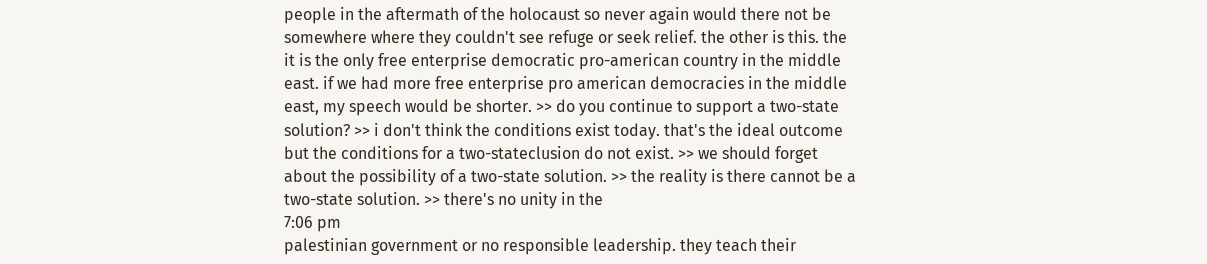people in the aftermath of the holocaust so never again would there not be somewhere where they couldn't see refuge or seek relief. the other is this. the it is the only free enterprise democratic pro-american country in the middle east. if we had more free enterprise pro american democracies in the middle east, my speech would be shorter. >> do you continue to support a two-state solution? >> i don't think the conditions exist today. that's the ideal outcome but the conditions for a two-stateclusion do not exist. >> we should forget about the possibility of a two-state solution. >> the reality is there cannot be a two-state solution. >> there's no unity in the
7:06 pm
palestinian government or no responsible leadership. they teach their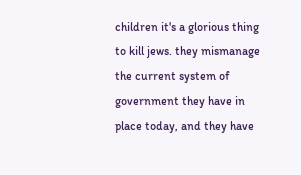children it's a glorious thing to kill jews. they mismanage the current system of government they have in place today, and they have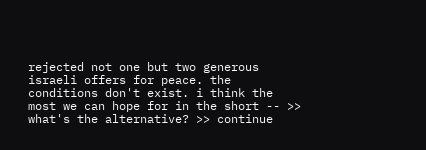rejected not one but two generous israeli offers for peace. the conditions don't exist. i think the most we can hope for in the short -- >> what's the alternative? >> continue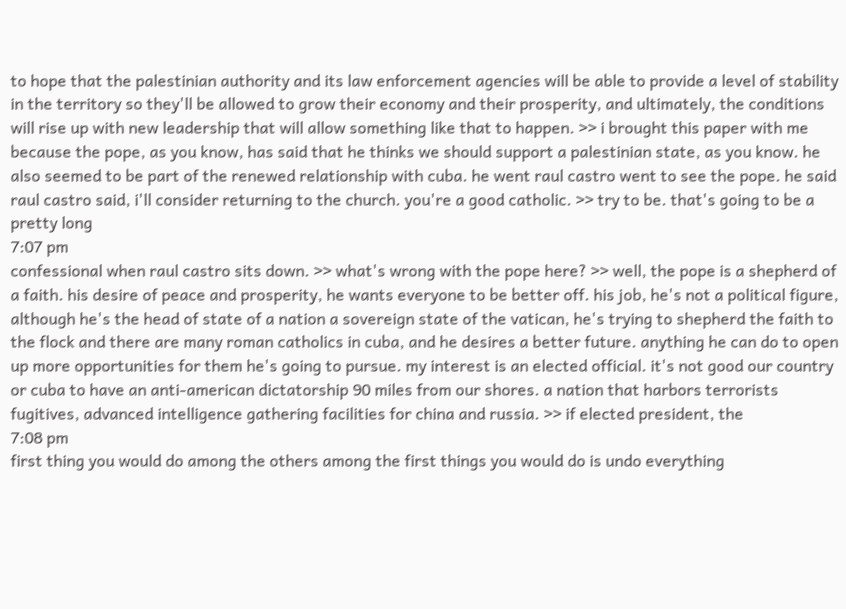to hope that the palestinian authority and its law enforcement agencies will be able to provide a level of stability in the territory so they'll be allowed to grow their economy and their prosperity, and ultimately, the conditions will rise up with new leadership that will allow something like that to happen. >> i brought this paper with me because the pope, as you know, has said that he thinks we should support a palestinian state, as you know. he also seemed to be part of the renewed relationship with cuba. he went raul castro went to see the pope. he said raul castro said, i'll consider returning to the church. you're a good catholic. >> try to be. that's going to be a pretty long
7:07 pm
confessional when raul castro sits down. >> what's wrong with the pope here? >> well, the pope is a shepherd of a faith. his desire of peace and prosperity, he wants everyone to be better off. his job, he's not a political figure, although he's the head of state of a nation a sovereign state of the vatican, he's trying to shepherd the faith to the flock and there are many roman catholics in cuba, and he desires a better future. anything he can do to open up more opportunities for them he's going to pursue. my interest is an elected official. it's not good our country or cuba to have an anti-american dictatorship 90 miles from our shores. a nation that harbors terrorists fugitives, advanced intelligence gathering facilities for china and russia. >> if elected president, the
7:08 pm
first thing you would do among the others among the first things you would do is undo everything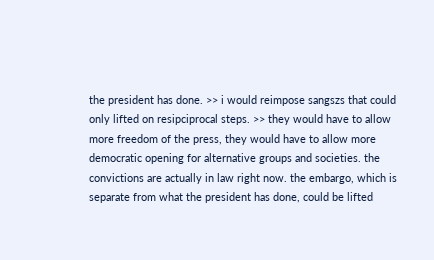the president has done. >> i would reimpose sangszs that could only lifted on resipciprocal steps. >> they would have to allow more freedom of the press, they would have to allow more democratic opening for alternative groups and societies. the convictions are actually in law right now. the embargo, which is separate from what the president has done, could be lifted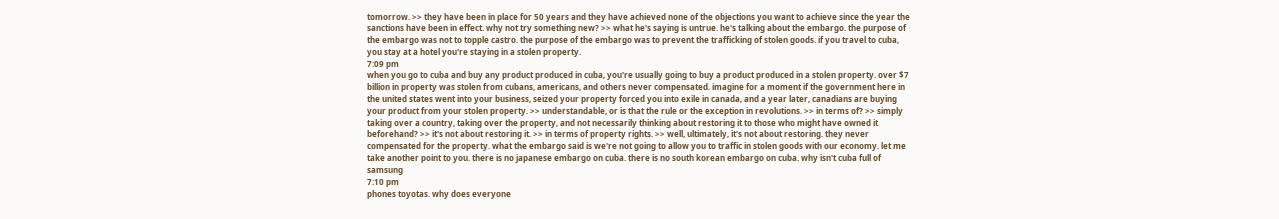tomorrow. >> they have been in place for 50 years and they have achieved none of the objections you want to achieve since the year the sanctions have been in effect. why not try something new? >> what he's saying is untrue. he's talking about the embargo. the purpose of the embargo was not to topple castro. the purpose of the embargo was to prevent the trafficking of stolen goods. if you travel to cuba, you stay at a hotel you're staying in a stolen property.
7:09 pm
when you go to cuba and buy any product produced in cuba, you're usually going to buy a product produced in a stolen property. over $7 billion in property was stolen from cubans, americans, and others never compensated. imagine for a moment if the government here in the united states went into your business, seized your property forced you into exile in canada, and a year later, canadians are buying your product from your stolen property. >> understandable, or is that the rule or the exception in revolutions. >> in terms of? >> simply taking over a country, taking over the property, and not necessarily thinking about restoring it to those who might have owned it beforehand? >> it's not about restoring it. >> in terms of property rights. >> well, ultimately, it's not about restoring. they never compensated for the property. what the embargo said is we're not going to allow you to traffic in stolen goods with our economy. let me take another point to you. there is no japanese embargo on cuba. there is no south korean embargo on cuba. why isn't cuba full of samsung
7:10 pm
phones toyotas. why does everyone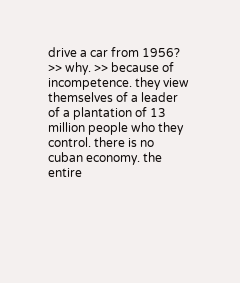drive a car from 1956? >> why. >> because of incompetence. they view themselves of a leader of a plantation of 13 million people who they control. there is no cuban economy. the entire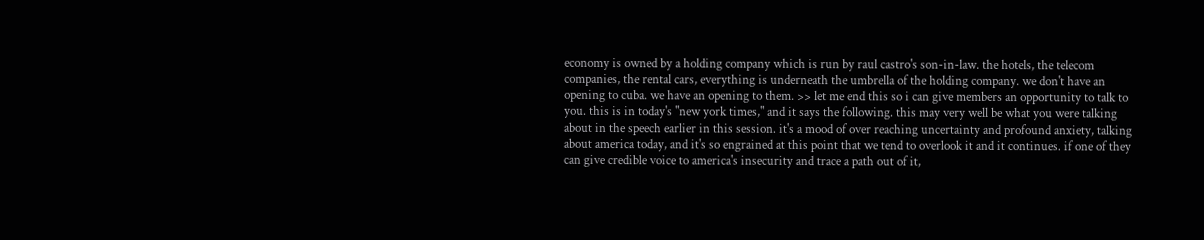economy is owned by a holding company which is run by raul castro's son-in-law. the hotels, the telecom companies, the rental cars, everything is underneath the umbrella of the holding company. we don't have an opening to cuba. we have an opening to them. >> let me end this so i can give members an opportunity to talk to you. this is in today's "new york times," and it says the following. this may very well be what you were talking about in the speech earlier in this session. it's a mood of over reaching uncertainty and profound anxiety, talking about america today, and it's so engrained at this point that we tend to overlook it and it continues. if one of they can give credible voice to america's insecurity and trace a path out of it,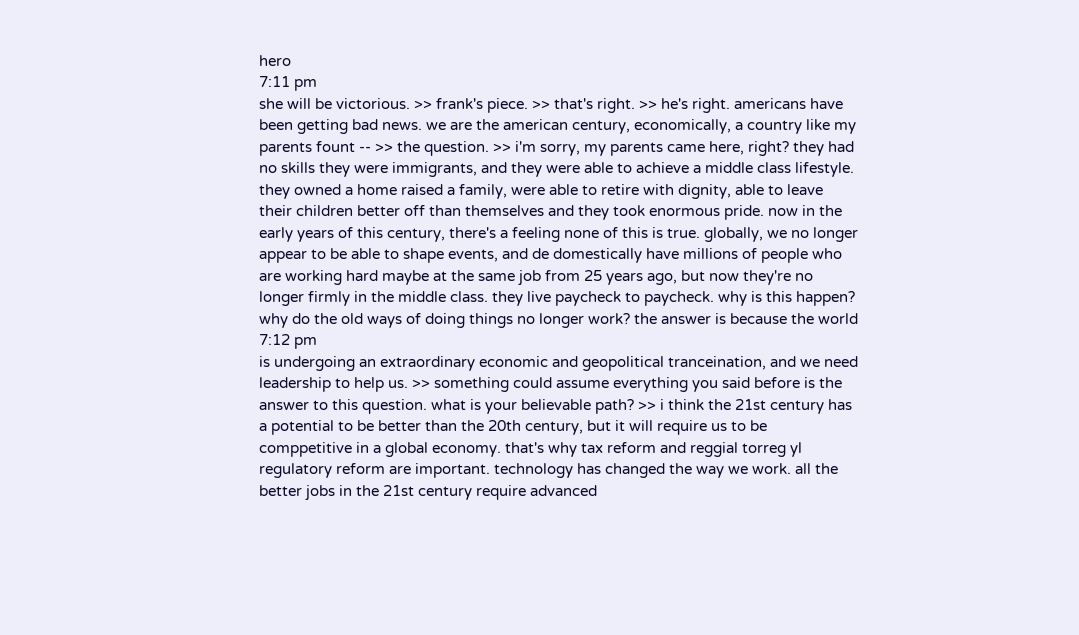hero
7:11 pm
she will be victorious. >> frank's piece. >> that's right. >> he's right. americans have been getting bad news. we are the american century, economically, a country like my parents fount -- >> the question. >> i'm sorry, my parents came here, right? they had no skills they were immigrants, and they were able to achieve a middle class lifestyle. they owned a home raised a family, were able to retire with dignity, able to leave their children better off than themselves and they took enormous pride. now in the early years of this century, there's a feeling none of this is true. globally, we no longer appear to be able to shape events, and de domestically have millions of people who are working hard maybe at the same job from 25 years ago, but now they're no longer firmly in the middle class. they live paycheck to paycheck. why is this happen? why do the old ways of doing things no longer work? the answer is because the world
7:12 pm
is undergoing an extraordinary economic and geopolitical tranceination, and we need leadership to help us. >> something could assume everything you said before is the answer to this question. what is your believable path? >> i think the 21st century has a potential to be better than the 20th century, but it will require us to be comppetitive in a global economy. that's why tax reform and reggial torreg yl regulatory reform are important. technology has changed the way we work. all the better jobs in the 21st century require advanced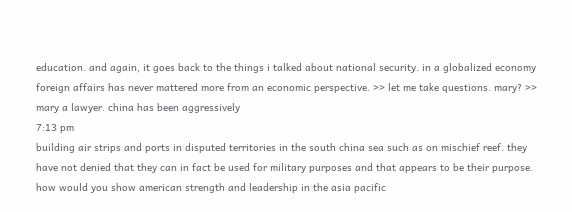education. and again, it goes back to the things i talked about national security. in a globalized economy foreign affairs has never mattered more from an economic perspective. >> let me take questions. mary? >> mary a lawyer. china has been aggressively
7:13 pm
building air strips and ports in disputed territories in the south china sea such as on mischief reef. they have not denied that they can in fact be used for military purposes and that appears to be their purpose. how would you show american strength and leadership in the asia pacific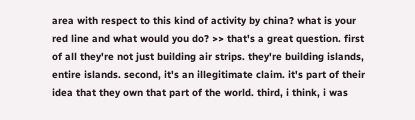area with respect to this kind of activity by china? what is your red line and what would you do? >> that's a great question. first of all they're not just building air strips. they're building islands, entire islands. second, it's an illegitimate claim. it's part of their idea that they own that part of the world. third, i think, i was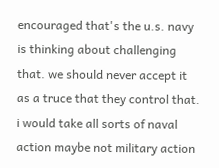encouraged that's the u.s. navy is thinking about challenging that. we should never accept it as a truce that they control that. i would take all sorts of naval action maybe not military action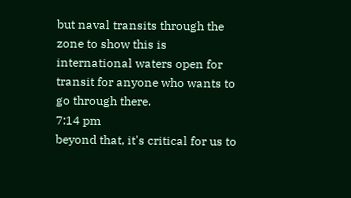but naval transits through the zone to show this is international waters open for transit for anyone who wants to go through there.
7:14 pm
beyond that, it's critical for us to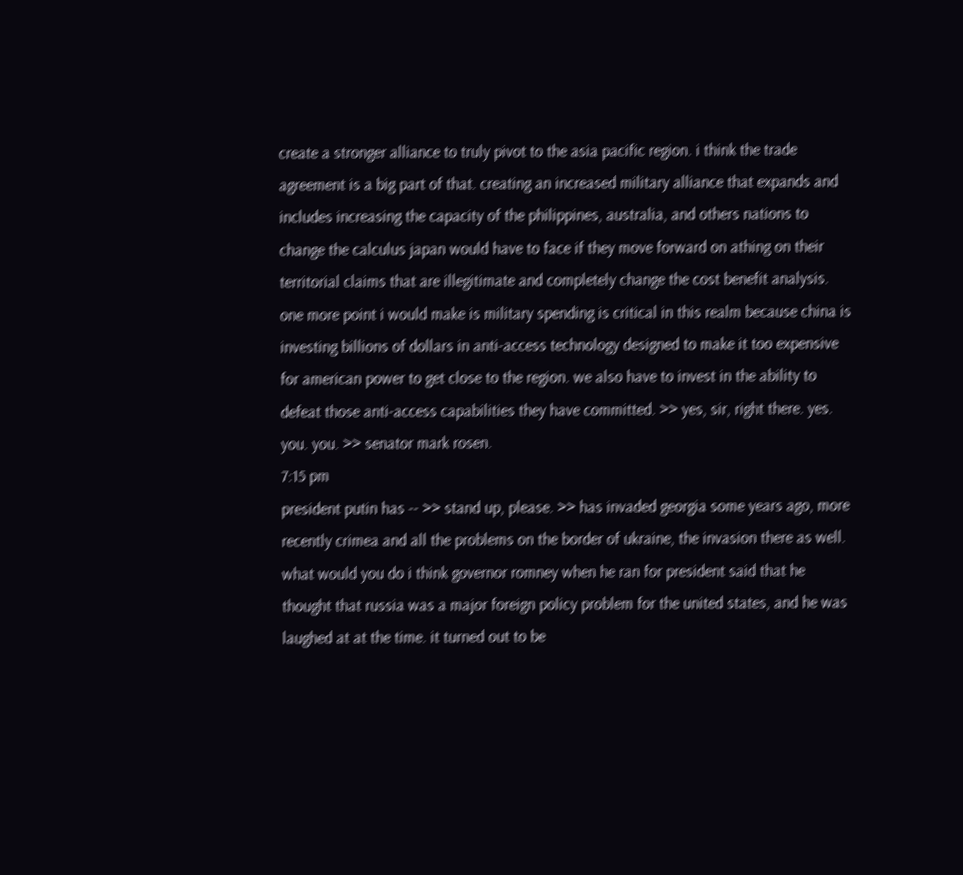create a stronger alliance to truly pivot to the asia pacific region. i think the trade agreement is a big part of that. creating an increased military alliance that expands and includes increasing the capacity of the philippines, australia, and others nations to change the calculus japan would have to face if they move forward on athing on their territorial claims that are illegitimate and completely change the cost benefit analysis. one more point i would make is military spending is critical in this realm because china is investing billions of dollars in anti-access technology designed to make it too expensive for american power to get close to the region. we also have to invest in the ability to defeat those anti-access capabilities they have committed. >> yes, sir, right there. yes. you. you. >> senator mark rosen.
7:15 pm
president putin has -- >> stand up, please. >> has invaded georgia some years ago, more recently crimea and all the problems on the border of ukraine, the invasion there as well. what would you do i think governor romney when he ran for president said that he thought that russia was a major foreign policy problem for the united states, and he was laughed at at the time. it turned out to be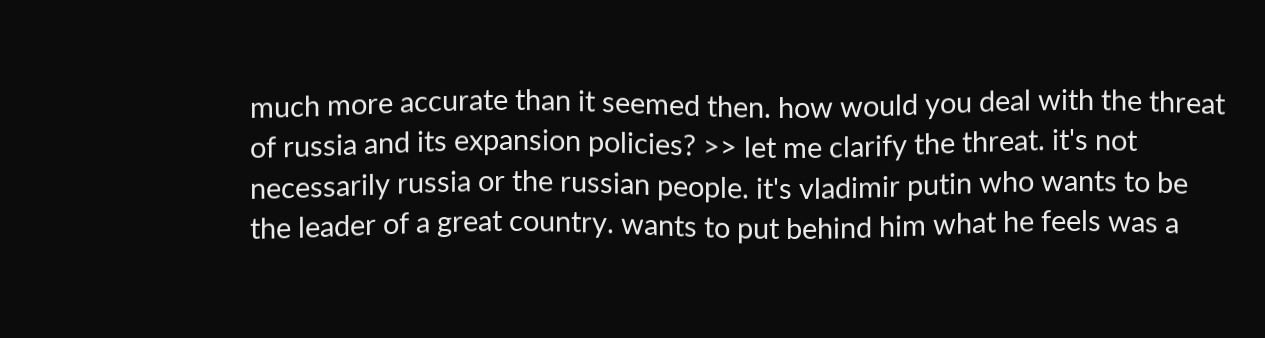much more accurate than it seemed then. how would you deal with the threat of russia and its expansion policies? >> let me clarify the threat. it's not necessarily russia or the russian people. it's vladimir putin who wants to be the leader of a great country. wants to put behind him what he feels was a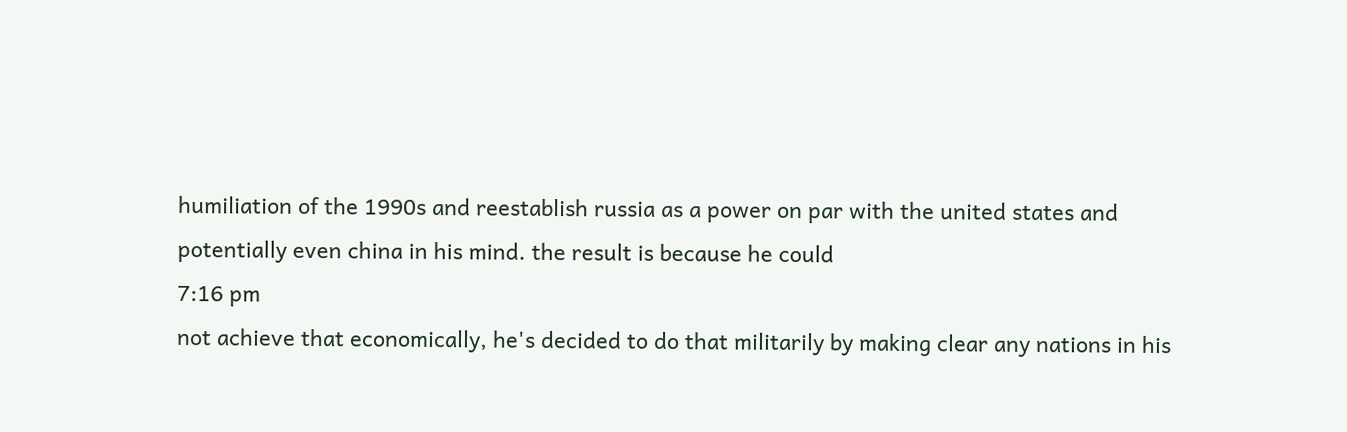humiliation of the 1990s and reestablish russia as a power on par with the united states and potentially even china in his mind. the result is because he could
7:16 pm
not achieve that economically, he's decided to do that militarily by making clear any nations in his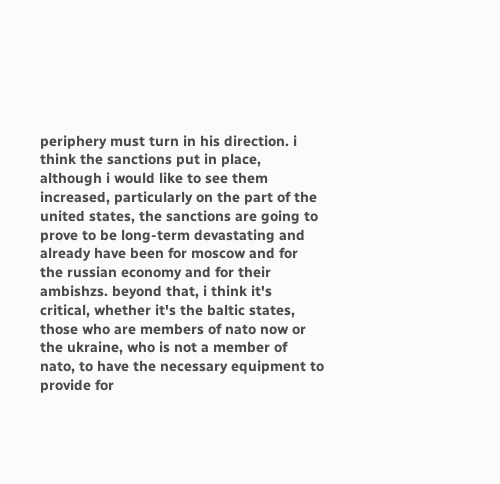periphery must turn in his direction. i think the sanctions put in place, although i would like to see them increased, particularly on the part of the united states, the sanctions are going to prove to be long-term devastating and already have been for moscow and for the russian economy and for their ambishzs. beyond that, i think it's critical, whether it's the baltic states, those who are members of nato now or the ukraine, who is not a member of nato, to have the necessary equipment to provide for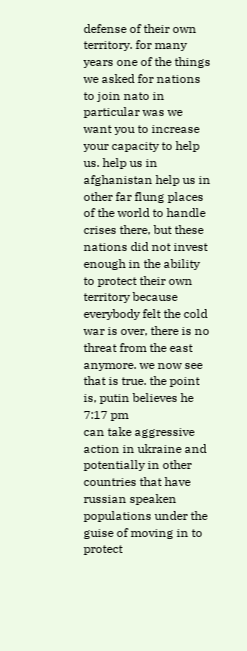defense of their own territory. for many years one of the things we asked for nations to join nato in particular was we want you to increase your capacity to help us. help us in afghanistan help us in other far flung places of the world to handle crises there, but these nations did not invest enough in the ability to protect their own territory because everybody felt the cold war is over, there is no threat from the east anymore. we now see that is true. the point is, putin believes he
7:17 pm
can take aggressive action in ukraine and potentially in other countries that have russian speaken populations under the guise of moving in to protect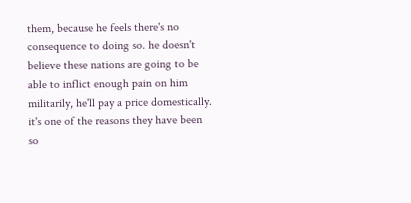them, because he feels there's no consequence to doing so. he doesn't believe these nations are going to be able to inflict enough pain on him militarily, he'll pay a price domestically. it's one of the reasons they have been so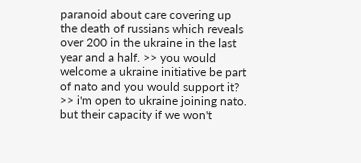paranoid about care covering up the death of russians which reveals over 200 in the ukraine in the last year and a half. >> you would welcome a ukraine initiative be part of nato and you would support it? >> i'm open to ukraine joining nato. but their capacity if we won't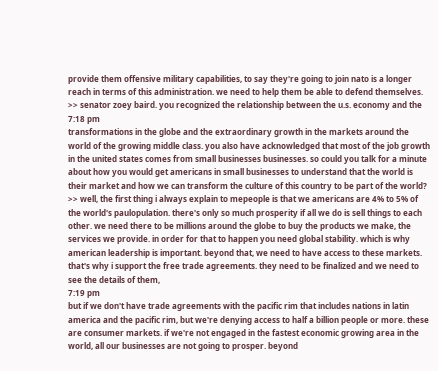provide them offensive military capabilities, to say they're going to join nato is a longer reach in terms of this administration. we need to help them be able to defend themselves. >> senator zoey baird. you recognized the relationship between the u.s. economy and the
7:18 pm
transformations in the globe and the extraordinary growth in the markets around the world of the growing middle class. you also have acknowledged that most of the job growth in the united states comes from small businesses businesses. so could you talk for a minute about how you would get americans in small businesses to understand that the world is their market and how we can transform the culture of this country to be part of the world? >> well, the first thing i always explain to mepeople is that we americans are 4% to 5% of the world's paulopulation. there's only so much prosperity if all we do is sell things to each other. we need there to be millions around the globe to buy the products we make, the services we provide. in order for that to happen you need global stability. which is why american leadership is important. beyond that, we need to have access to these markets. that's why i support the free trade agreements. they need to be finalized and we need to see the details of them,
7:19 pm
but if we don't have trade agreements with the pacific rim that includes nations in latin america and the pacific rim, but we're denying access to half a billion people or more. these are consumer markets. if we're not engaged in the fastest economic growing area in the world, all our businesses are not going to prosper. beyond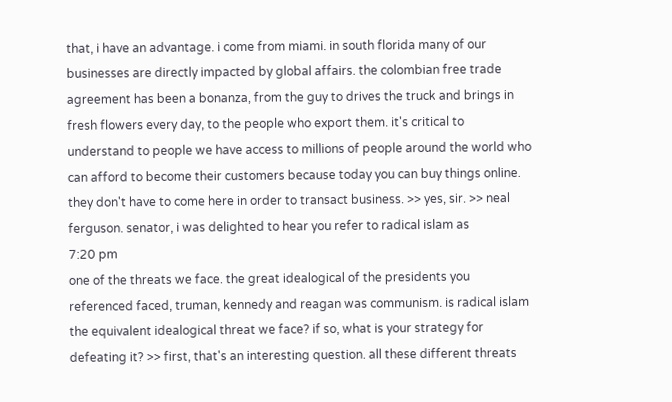that, i have an advantage. i come from miami. in south florida many of our businesses are directly impacted by global affairs. the colombian free trade agreement has been a bonanza, from the guy to drives the truck and brings in fresh flowers every day, to the people who export them. it's critical to understand to people we have access to millions of people around the world who can afford to become their customers because today you can buy things online. they don't have to come here in order to transact business. >> yes, sir. >> neal ferguson. senator, i was delighted to hear you refer to radical islam as
7:20 pm
one of the threats we face. the great idealogical of the presidents you referenced faced, truman, kennedy and reagan was communism. is radical islam the equivalent idealogical threat we face? if so, what is your strategy for defeating it? >> first, that's an interesting question. all these different threats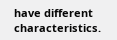have different characteristics.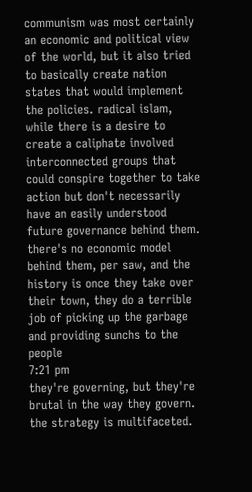communism was most certainly an economic and political view of the world, but it also tried to basically create nation states that would implement the policies. radical islam, while there is a desire to create a caliphate involved interconnected groups that could conspire together to take action but don't necessarily have an easily understood future governance behind them. there's no economic model behind them, per saw, and the history is once they take over their town, they do a terrible job of picking up the garbage and providing sunchs to the people
7:21 pm
they're governing, but they're brutal in the way they govern. the strategy is multifaceted.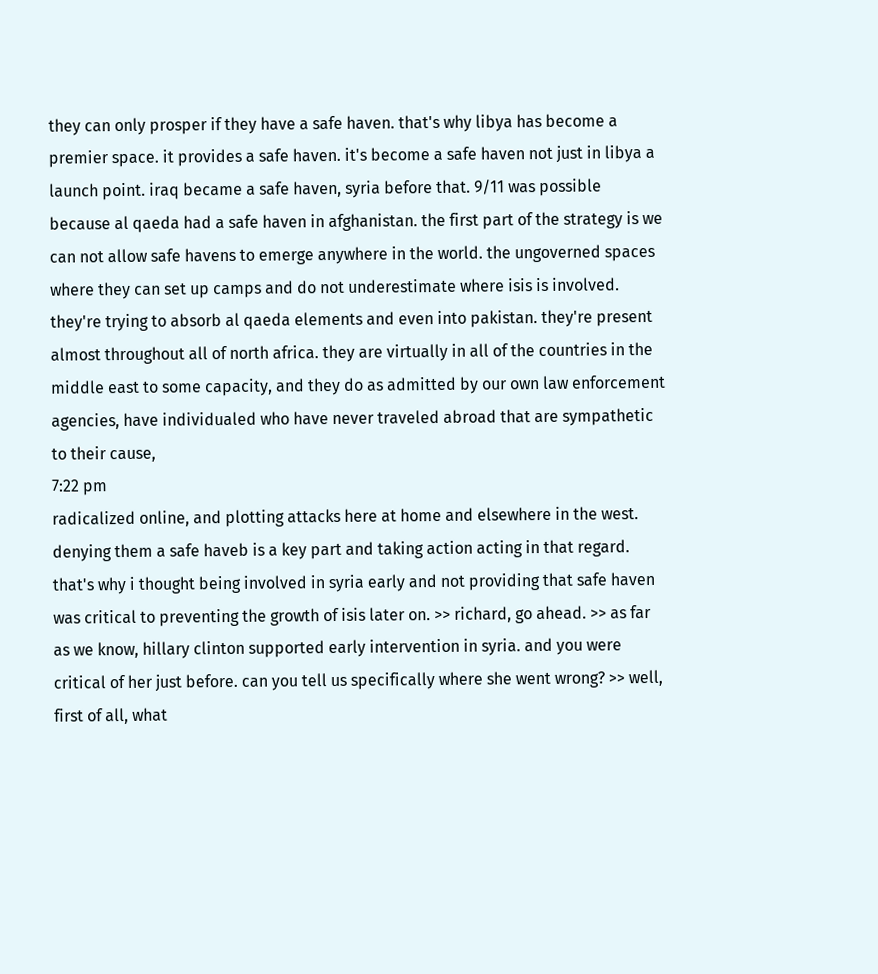they can only prosper if they have a safe haven. that's why libya has become a premier space. it provides a safe haven. it's become a safe haven not just in libya a launch point. iraq became a safe haven, syria before that. 9/11 was possible because al qaeda had a safe haven in afghanistan. the first part of the strategy is we can not allow safe havens to emerge anywhere in the world. the ungoverned spaces where they can set up camps and do not underestimate where isis is involved. they're trying to absorb al qaeda elements and even into pakistan. they're present almost throughout all of north africa. they are virtually in all of the countries in the middle east to some capacity, and they do as admitted by our own law enforcement agencies, have individualed who have never traveled abroad that are sympathetic to their cause,
7:22 pm
radicalized online, and plotting attacks here at home and elsewhere in the west. denying them a safe haveb is a key part and taking action acting in that regard. that's why i thought being involved in syria early and not providing that safe haven was critical to preventing the growth of isis later on. >> richard, go ahead. >> as far as we know, hillary clinton supported early intervention in syria. and you were critical of her just before. can you tell us specifically where she went wrong? >> well, first of all, what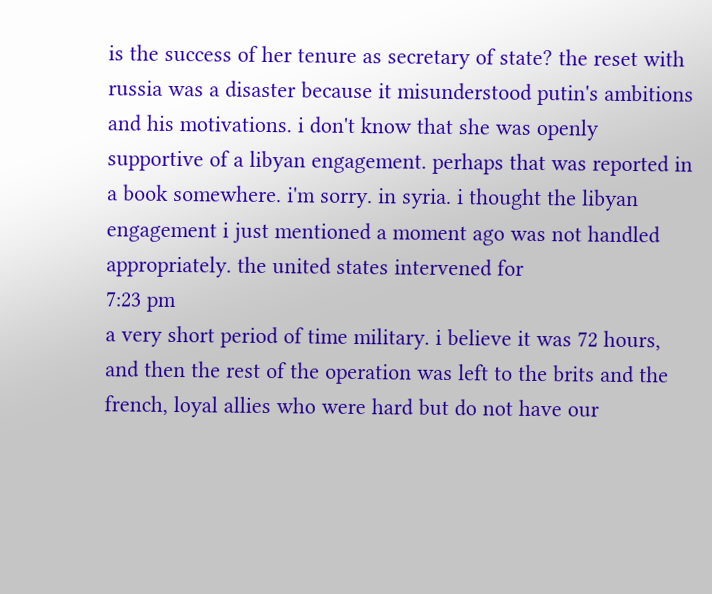is the success of her tenure as secretary of state? the reset with russia was a disaster because it misunderstood putin's ambitions and his motivations. i don't know that she was openly supportive of a libyan engagement. perhaps that was reported in a book somewhere. i'm sorry. in syria. i thought the libyan engagement i just mentioned a moment ago was not handled appropriately. the united states intervened for
7:23 pm
a very short period of time military. i believe it was 72 hours, and then the rest of the operation was left to the brits and the french, loyal allies who were hard but do not have our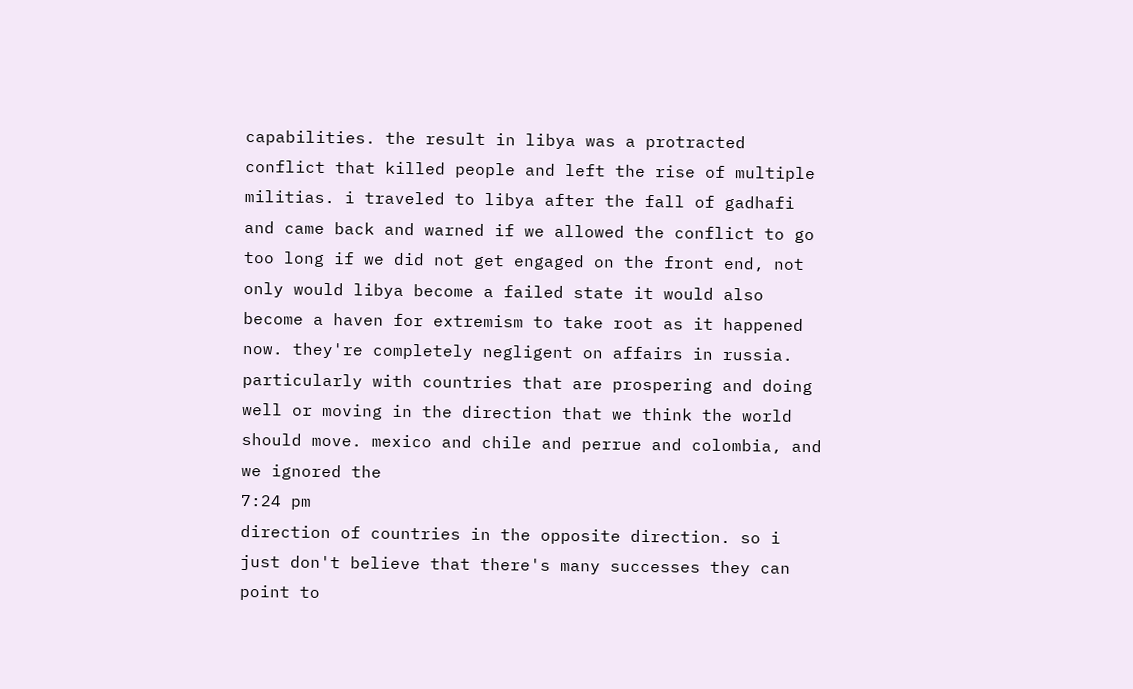capabilities. the result in libya was a protracted conflict that killed people and left the rise of multiple militias. i traveled to libya after the fall of gadhafi and came back and warned if we allowed the conflict to go too long if we did not get engaged on the front end, not only would libya become a failed state it would also become a haven for extremism to take root as it happened now. they're completely negligent on affairs in russia. particularly with countries that are prospering and doing well or moving in the direction that we think the world should move. mexico and chile and perrue and colombia, and we ignored the
7:24 pm
direction of countries in the opposite direction. so i just don't believe that there's many successes they can point to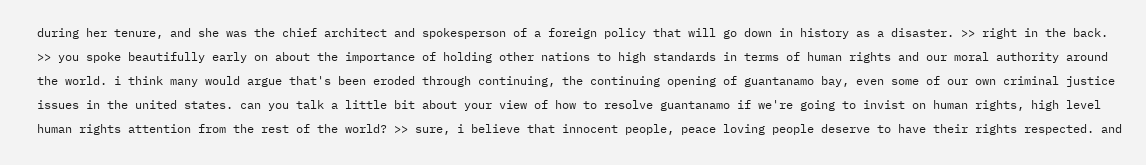during her tenure, and she was the chief architect and spokesperson of a foreign policy that will go down in history as a disaster. >> right in the back. >> you spoke beautifully early on about the importance of holding other nations to high standards in terms of human rights and our moral authority around the world. i think many would argue that's been eroded through continuing, the continuing opening of guantanamo bay, even some of our own criminal justice issues in the united states. can you talk a little bit about your view of how to resolve guantanamo if we're going to invist on human rights, high level human rights attention from the rest of the world? >> sure, i believe that innocent people, peace loving people deserve to have their rights respected. and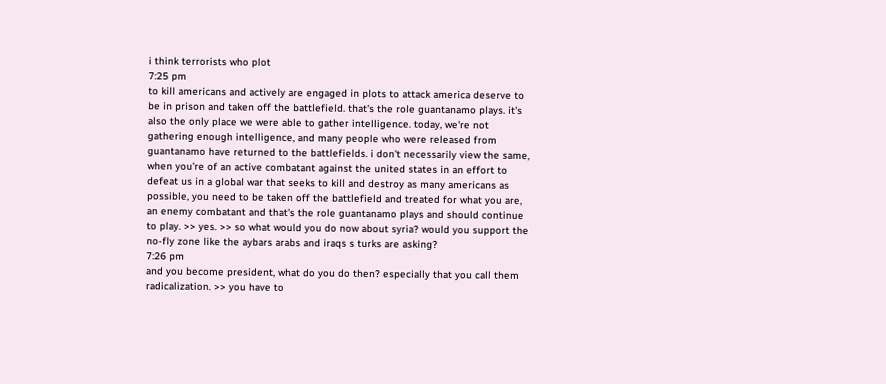i think terrorists who plot
7:25 pm
to kill americans and actively are engaged in plots to attack america deserve to be in prison and taken off the battlefield. that's the role guantanamo plays. it's also the only place we were able to gather intelligence. today, we're not gathering enough intelligence, and many people who were released from guantanamo have returned to the battlefields. i don't necessarily view the same, when you're of an active combatant against the united states in an effort to defeat us in a global war that seeks to kill and destroy as many americans as possible, you need to be taken off the battlefield and treated for what you are, an enemy combatant and that's the role guantanamo plays and should continue to play. >> yes. >> so what would you do now about syria? would you support the no-fly zone like the aybars arabs and iraqs s turks are asking?
7:26 pm
and you become president, what do you do then? especially that you call them radicalization. >> you have to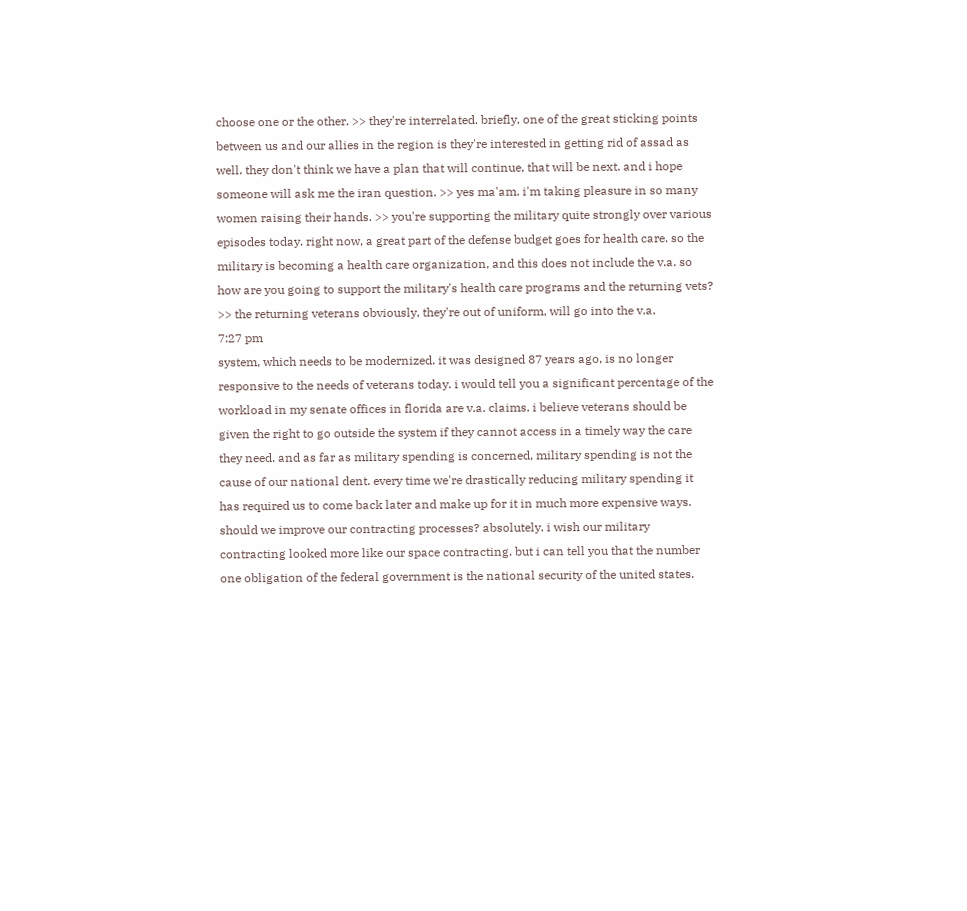choose one or the other. >> they're interrelated. briefly, one of the great sticking points between us and our allies in the region is they're interested in getting rid of assad as well. they don't think we have a plan that will continue, that will be next. and i hope someone will ask me the iran question. >> yes ma'am. i'm taking pleasure in so many women raising their hands. >> you're supporting the military quite strongly over various episodes today. right now, a great part of the defense budget goes for health care. so the military is becoming a health care organization, and this does not include the v.a. so how are you going to support the military's health care programs and the returning vets? >> the returning veterans obviously, they're out of uniform, will go into the v.a.
7:27 pm
system, which needs to be modernized. it was designed 87 years ago, is no longer responsive to the needs of veterans today. i would tell you a significant percentage of the workload in my senate offices in florida are v.a. claims. i believe veterans should be given the right to go outside the system if they cannot access in a timely way the care they need. and as far as military spending is concerned, military spending is not the cause of our national dent. every time we're drastically reducing military spending it has required us to come back later and make up for it in much more expensive ways. should we improve our contracting processes? absolutely. i wish our military contracting looked more like our space contracting. but i can tell you that the number one obligation of the federal government is the national security of the united states.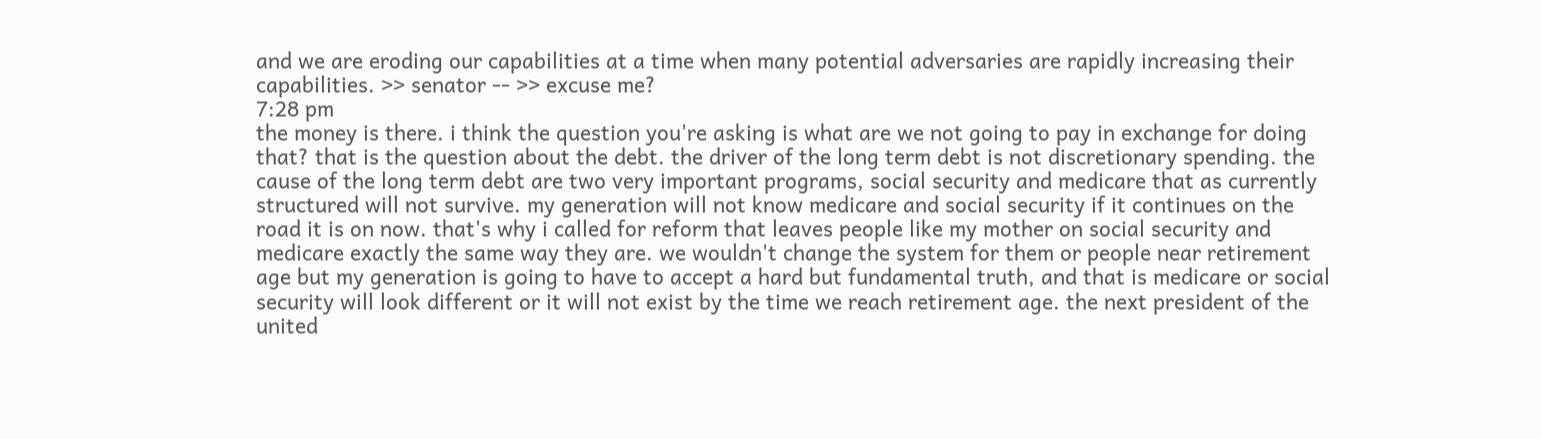and we are eroding our capabilities at a time when many potential adversaries are rapidly increasing their capabilities. >> senator -- >> excuse me?
7:28 pm
the money is there. i think the question you're asking is what are we not going to pay in exchange for doing that? that is the question about the debt. the driver of the long term debt is not discretionary spending. the cause of the long term debt are two very important programs, social security and medicare that as currently structured will not survive. my generation will not know medicare and social security if it continues on the road it is on now. that's why i called for reform that leaves people like my mother on social security and medicare exactly the same way they are. we wouldn't change the system for them or people near retirement age but my generation is going to have to accept a hard but fundamental truth, and that is medicare or social security will look different or it will not exist by the time we reach retirement age. the next president of the united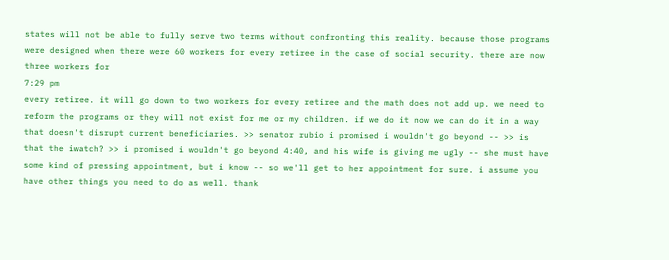states will not be able to fully serve two terms without confronting this reality. because those programs were designed when there were 60 workers for every retiree in the case of social security. there are now three workers for
7:29 pm
every retiree. it will go down to two workers for every retiree and the math does not add up. we need to reform the programs or they will not exist for me or my children. if we do it now we can do it in a way that doesn't disrupt current beneficiaries. >> senator rubio i promised i wouldn't go beyond -- >> is that the iwatch? >> i promised i wouldn't go beyond 4:40, and his wife is giving me ugly -- she must have some kind of pressing appointment, but i know -- so we'll get to her appointment for sure. i assume you have other things you need to do as well. thank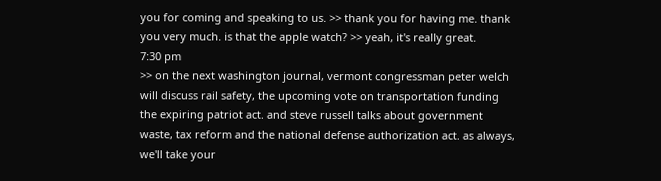you for coming and speaking to us. >> thank you for having me. thank you very much. is that the apple watch? >> yeah, it's really great.
7:30 pm
>> on the next washington journal, vermont congressman peter welch will discuss rail safety, the upcoming vote on transportation funding the expiring patriot act. and steve russell talks about government waste, tax reform and the national defense authorization act. as always, we'll take your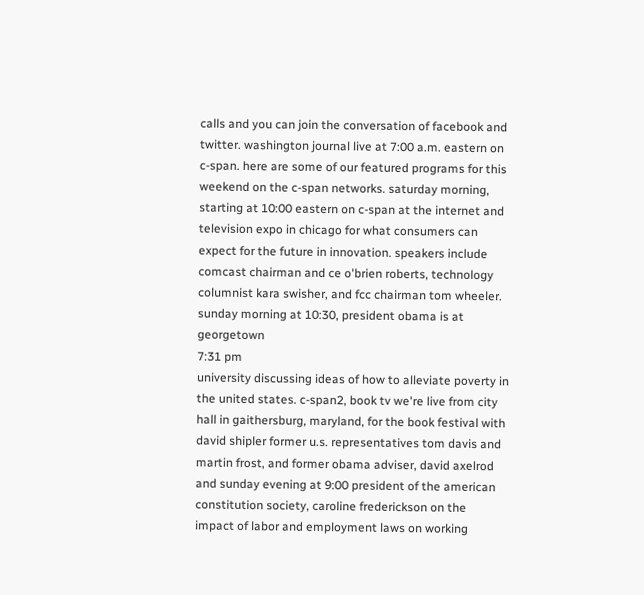calls and you can join the conversation of facebook and twitter. washington journal live at 7:00 a.m. eastern on c-span. here are some of our featured programs for this weekend on the c-span networks. saturday morning, starting at 10:00 eastern on c-span at the internet and television expo in chicago for what consumers can expect for the future in innovation. speakers include comcast chairman and ce o'brien roberts, technology columnist kara swisher, and fcc chairman tom wheeler. sunday morning at 10:30, president obama is at georgetown
7:31 pm
university discussing ideas of how to alleviate poverty in the united states. c-span2, book tv we're live from city hall in gaithersburg, maryland, for the book festival with david shipler former u.s. representatives tom davis and martin frost, and former obama adviser, david axelrod and sunday evening at 9:00 president of the american constitution society, caroline frederickson on the impact of labor and employment laws on working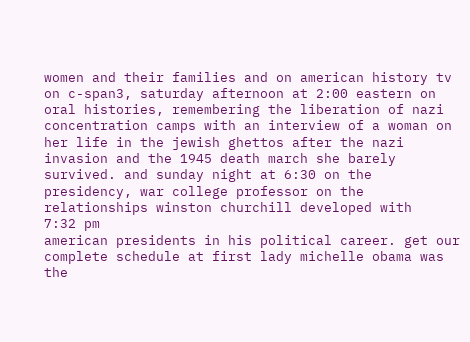women and their families and on american history tv on c-span3, saturday afternoon at 2:00 eastern on oral histories, remembering the liberation of nazi concentration camps with an interview of a woman on her life in the jewish ghettos after the nazi invasion and the 1945 death march she barely survived. and sunday night at 6:30 on the presidency, war college professor on the relationships winston churchill developed with
7:32 pm
american presidents in his political career. get our complete schedule at first lady michelle obama was the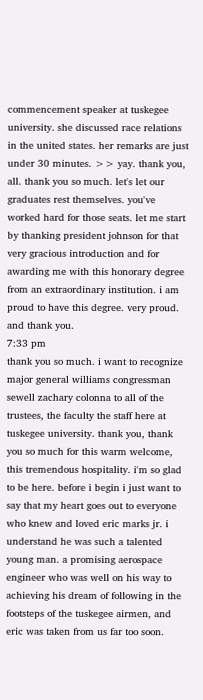commencement speaker at tuskegee university. she discussed race relations in the united states. her remarks are just under 30 minutes. >> yay. thank you, all. thank you so much. let's let our graduates rest themselves. you've worked hard for those seats. let me start by thanking president johnson for that very gracious introduction and for awarding me with this honorary degree from an extraordinary institution. i am proud to have this degree. very proud. and thank you.
7:33 pm
thank you so much. i want to recognize major general williams congressman sewell zachary colonna to all of the trustees, the faculty the staff here at tuskegee university. thank you, thank you so much for this warm welcome, this tremendous hospitality. i'm so glad to be here. before i begin i just want to say that my heart goes out to everyone who knew and loved eric marks jr. i understand he was such a talented young man. a promising aerospace engineer who was well on his way to achieving his dream of following in the footsteps of the tuskegee airmen, and eric was taken from us far too soon.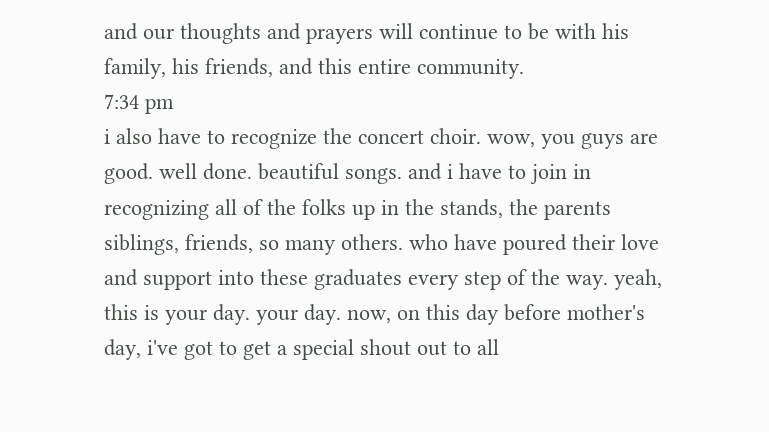and our thoughts and prayers will continue to be with his family, his friends, and this entire community.
7:34 pm
i also have to recognize the concert choir. wow, you guys are good. well done. beautiful songs. and i have to join in recognizing all of the folks up in the stands, the parents siblings, friends, so many others. who have poured their love and support into these graduates every step of the way. yeah, this is your day. your day. now, on this day before mother's day, i've got to get a special shout out to all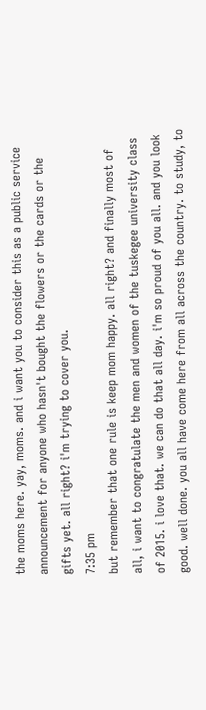the moms here. yay, moms. and i want you to consider this as a public service announcement for anyone who hasn't bought the flowers or the cards or the gifts yet. all right? i'm trying to cover you.
7:35 pm
but remember that one rule is keep mom happy. all right? and finally most of all, i want to congratulate the men and women of the tuskegee university class of 2015. i love that. we can do that all day. i'm so proud of you all. and you look good. well done. you all have come here from all across the country. to study, to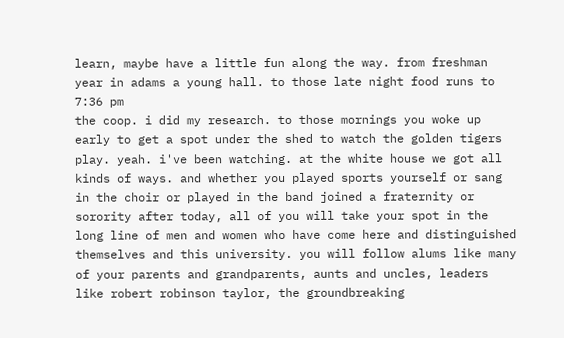learn, maybe have a little fun along the way. from freshman year in adams a young hall. to those late night food runs to
7:36 pm
the coop. i did my research. to those mornings you woke up early to get a spot under the shed to watch the golden tigers play. yeah. i've been watching. at the white house we got all kinds of ways. and whether you played sports yourself or sang in the choir or played in the band joined a fraternity or sorority after today, all of you will take your spot in the long line of men and women who have come here and distinguished themselves and this university. you will follow alums like many of your parents and grandparents, aunts and uncles, leaders like robert robinson taylor, the groundbreaking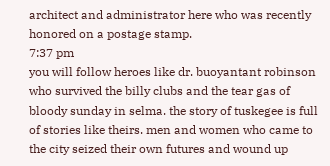architect and administrator here who was recently honored on a postage stamp.
7:37 pm
you will follow heroes like dr. buoyantant robinson who survived the billy clubs and the tear gas of bloody sunday in selma. the story of tuskegee is full of stories like theirs. men and women who came to the city seized their own futures and wound up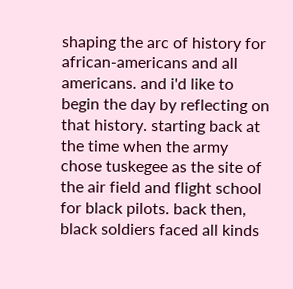shaping the arc of history for african-americans and all americans. and i'd like to begin the day by reflecting on that history. starting back at the time when the army chose tuskegee as the site of the air field and flight school for black pilots. back then, black soldiers faced all kinds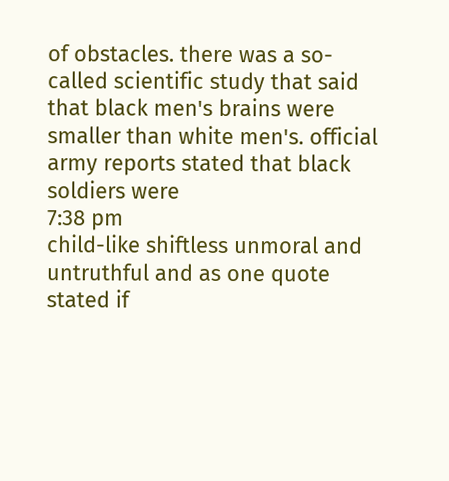of obstacles. there was a so-called scientific study that said that black men's brains were smaller than white men's. official army reports stated that black soldiers were
7:38 pm
child-like shiftless unmoral and untruthful and as one quote stated if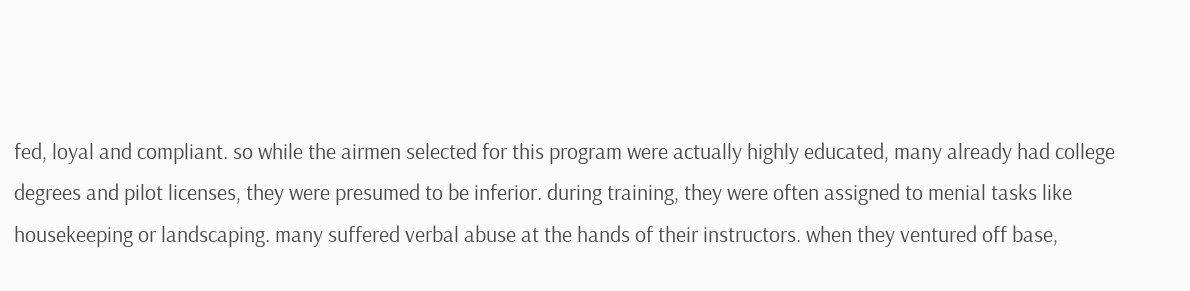fed, loyal and compliant. so while the airmen selected for this program were actually highly educated, many already had college degrees and pilot licenses, they were presumed to be inferior. during training, they were often assigned to menial tasks like housekeeping or landscaping. many suffered verbal abuse at the hands of their instructors. when they ventured off base,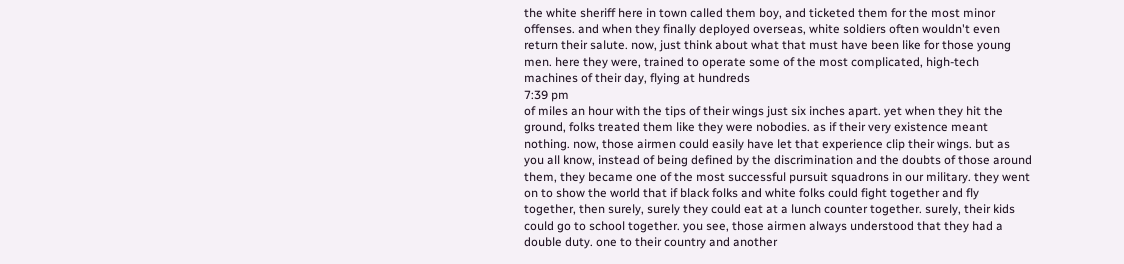the white sheriff here in town called them boy, and ticketed them for the most minor offenses. and when they finally deployed overseas, white soldiers often wouldn't even return their salute. now, just think about what that must have been like for those young men. here they were, trained to operate some of the most complicated, high-tech machines of their day, flying at hundreds
7:39 pm
of miles an hour with the tips of their wings just six inches apart. yet when they hit the ground, folks treated them like they were nobodies. as if their very existence meant nothing. now, those airmen could easily have let that experience clip their wings. but as you all know, instead of being defined by the discrimination and the doubts of those around them, they became one of the most successful pursuit squadrons in our military. they went on to show the world that if black folks and white folks could fight together and fly together, then surely, surely they could eat at a lunch counter together. surely, their kids could go to school together. you see, those airmen always understood that they had a double duty. one to their country and another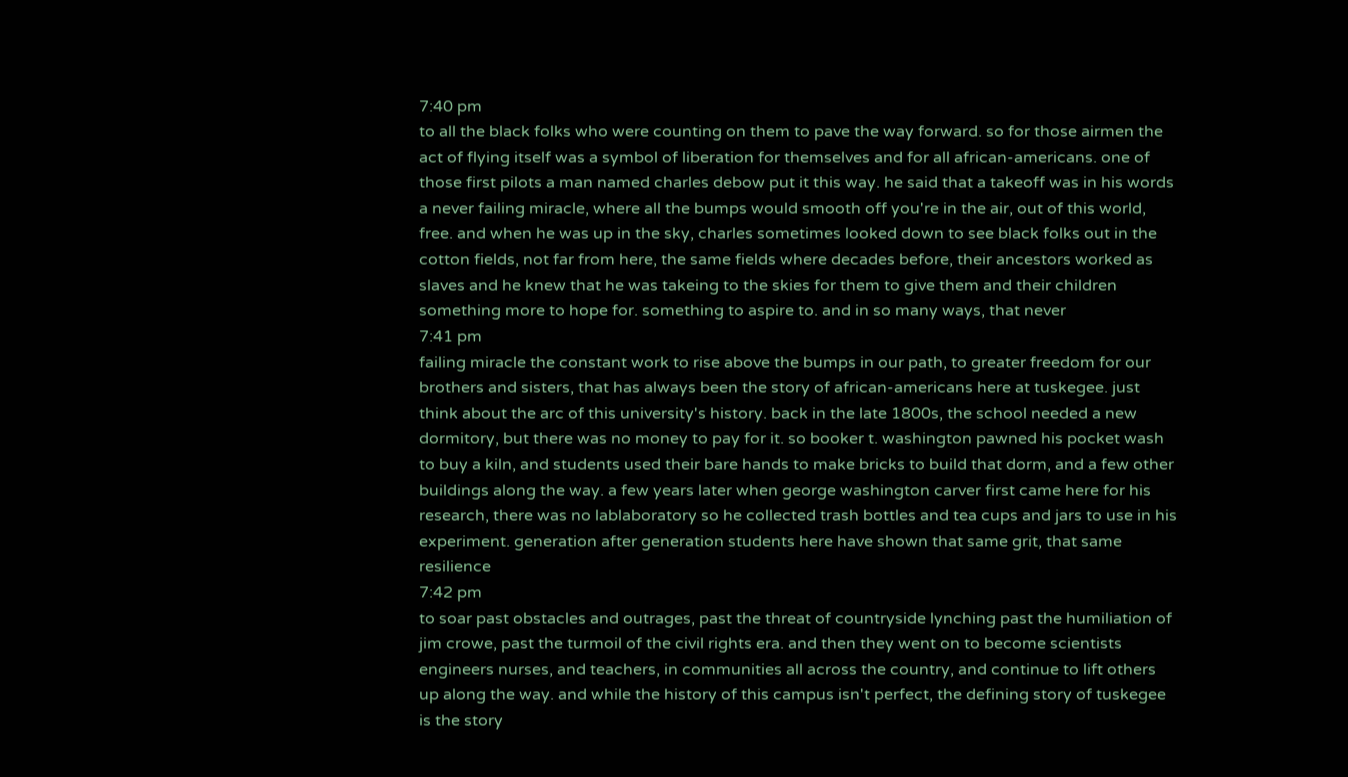7:40 pm
to all the black folks who were counting on them to pave the way forward. so for those airmen the act of flying itself was a symbol of liberation for themselves and for all african-americans. one of those first pilots a man named charles debow put it this way. he said that a takeoff was in his words a never failing miracle, where all the bumps would smooth off you're in the air, out of this world, free. and when he was up in the sky, charles sometimes looked down to see black folks out in the cotton fields, not far from here, the same fields where decades before, their ancestors worked as slaves and he knew that he was takeing to the skies for them to give them and their children something more to hope for. something to aspire to. and in so many ways, that never
7:41 pm
failing miracle the constant work to rise above the bumps in our path, to greater freedom for our brothers and sisters, that has always been the story of african-americans here at tuskegee. just think about the arc of this university's history. back in the late 1800s, the school needed a new dormitory, but there was no money to pay for it. so booker t. washington pawned his pocket wash to buy a kiln, and students used their bare hands to make bricks to build that dorm, and a few other buildings along the way. a few years later when george washington carver first came here for his research, there was no lablaboratory so he collected trash bottles and tea cups and jars to use in his experiment. generation after generation students here have shown that same grit, that same resilience
7:42 pm
to soar past obstacles and outrages, past the threat of countryside lynching past the humiliation of jim crowe, past the turmoil of the civil rights era. and then they went on to become scientists engineers nurses, and teachers, in communities all across the country, and continue to lift others up along the way. and while the history of this campus isn't perfect, the defining story of tuskegee is the story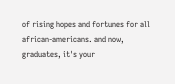of rising hopes and fortunes for all african-americans. and now, graduates, it's your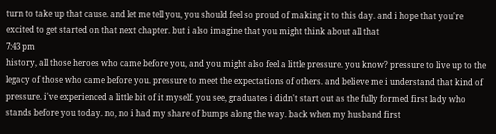turn to take up that cause. and let me tell you, you should feel so proud of making it to this day. and i hope that you're excited to get started on that next chapter. but i also imagine that you might think about all that
7:43 pm
history, all those heroes who came before you, and you might also feel a little pressure. you know? pressure to live up to the legacy of those who came before you. pressure to meet the expectations of others. and believe me i understand that kind of pressure. i've experienced a little bit of it myself. you see, graduates i didn't start out as the fully formed first lady who stands before you today. no, no i had my share of bumps along the way. back when my husband first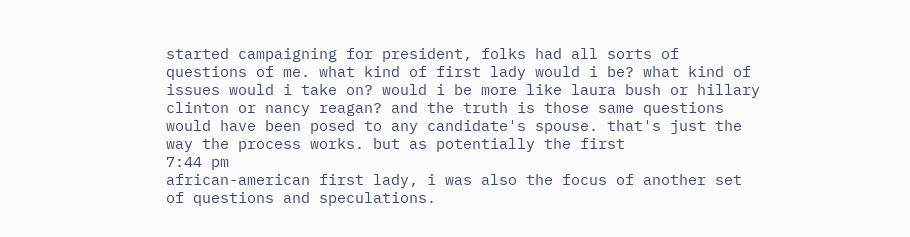started campaigning for president, folks had all sorts of questions of me. what kind of first lady would i be? what kind of issues would i take on? would i be more like laura bush or hillary clinton or nancy reagan? and the truth is those same questions would have been posed to any candidate's spouse. that's just the way the process works. but as potentially the first
7:44 pm
african-american first lady, i was also the focus of another set of questions and speculations.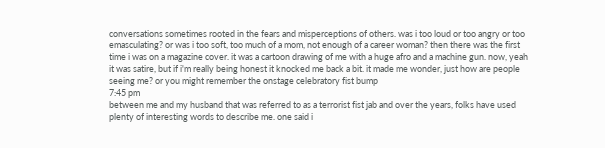conversations sometimes rooted in the fears and misperceptions of others. was i too loud or too angry or too emasculating? or was i too soft, too much of a mom, not enough of a career woman? then there was the first time i was on a magazine cover. it was a cartoon drawing of me with a huge afro and a machine gun. now, yeah it was satire, but if i'm really being honest it knocked me back a bit. it made me wonder, just how are people seeing me? or you might remember the onstage celebratory fist bump
7:45 pm
between me and my husband that was referred to as a terrorist fist jab and over the years, folks have used plenty of interesting words to describe me. one said i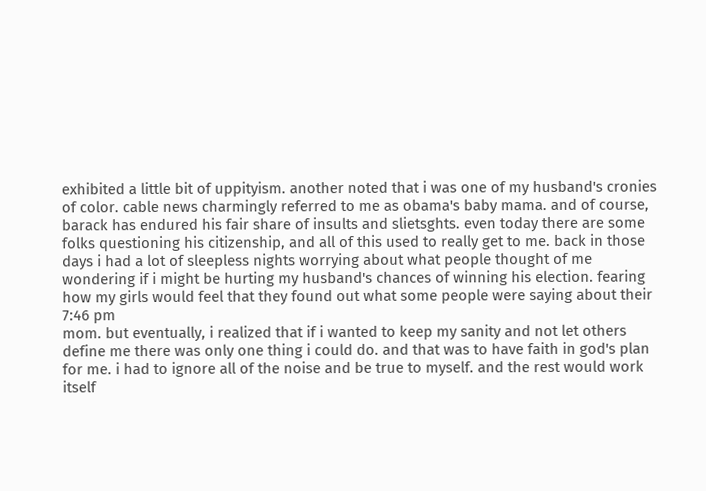exhibited a little bit of uppityism. another noted that i was one of my husband's cronies of color. cable news charmingly referred to me as obama's baby mama. and of course, barack has endured his fair share of insults and slietsghts. even today there are some folks questioning his citizenship, and all of this used to really get to me. back in those days i had a lot of sleepless nights worrying about what people thought of me wondering if i might be hurting my husband's chances of winning his election. fearing how my girls would feel that they found out what some people were saying about their
7:46 pm
mom. but eventually, i realized that if i wanted to keep my sanity and not let others define me there was only one thing i could do. and that was to have faith in god's plan for me. i had to ignore all of the noise and be true to myself. and the rest would work itself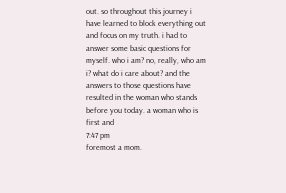out. so throughout this journey i have learned to block everything out and focus on my truth. i had to answer some basic questions for myself. who i am? no, really, who am i? what do i care about? and the answers to those questions have resulted in the woman who stands before you today. a woman who is first and
7:47 pm
foremost a mom.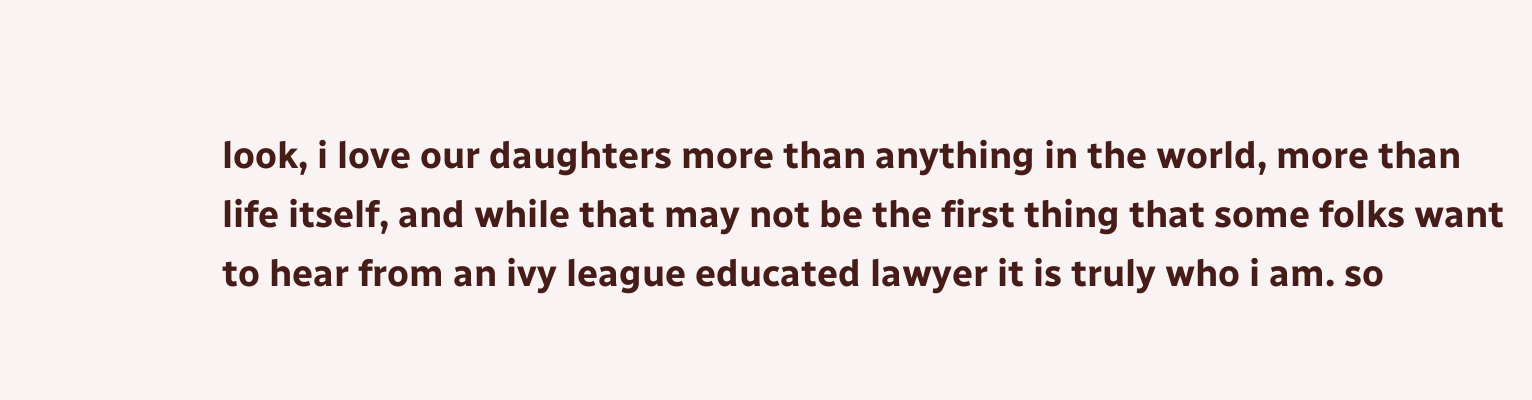look, i love our daughters more than anything in the world, more than life itself, and while that may not be the first thing that some folks want to hear from an ivy league educated lawyer it is truly who i am. so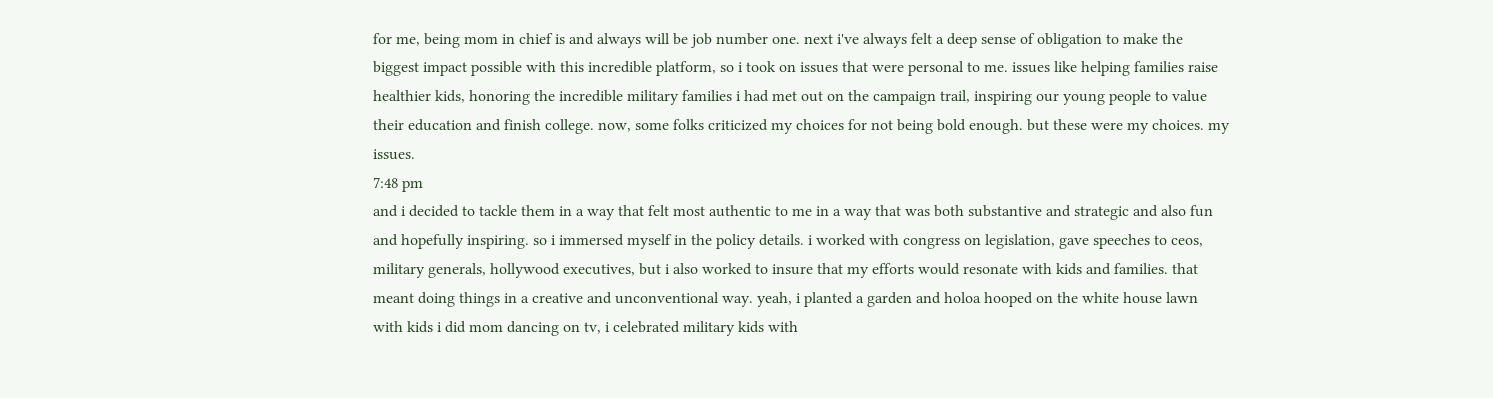for me, being mom in chief is and always will be job number one. next i've always felt a deep sense of obligation to make the biggest impact possible with this incredible platform, so i took on issues that were personal to me. issues like helping families raise healthier kids, honoring the incredible military families i had met out on the campaign trail, inspiring our young people to value their education and finish college. now, some folks criticized my choices for not being bold enough. but these were my choices. my issues.
7:48 pm
and i decided to tackle them in a way that felt most authentic to me in a way that was both substantive and strategic and also fun and hopefully inspiring. so i immersed myself in the policy details. i worked with congress on legislation, gave speeches to ceos, military generals, hollywood executives, but i also worked to insure that my efforts would resonate with kids and families. that meant doing things in a creative and unconventional way. yeah, i planted a garden and holoa hooped on the white house lawn with kids i did mom dancing on tv, i celebrated military kids with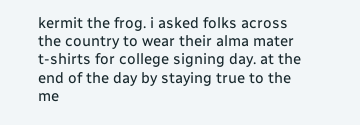kermit the frog. i asked folks across the country to wear their alma mater t-shirts for college signing day. at the end of the day by staying true to the me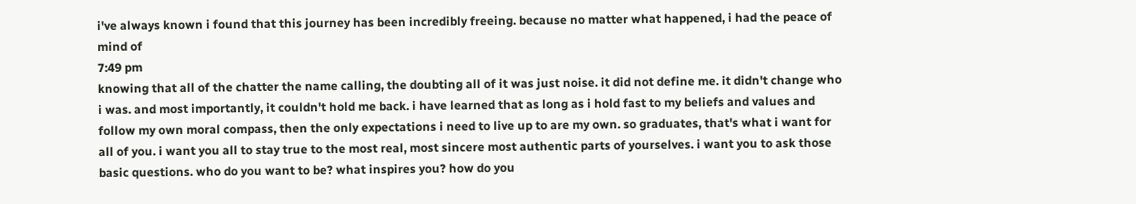i've always known i found that this journey has been incredibly freeing. because no matter what happened, i had the peace of mind of
7:49 pm
knowing that all of the chatter the name calling, the doubting all of it was just noise. it did not define me. it didn't change who i was. and most importantly, it couldn't hold me back. i have learned that as long as i hold fast to my beliefs and values and follow my own moral compass, then the only expectations i need to live up to are my own. so graduates, that's what i want for all of you. i want you all to stay true to the most real, most sincere most authentic parts of yourselves. i want you to ask those basic questions. who do you want to be? what inspires you? how do you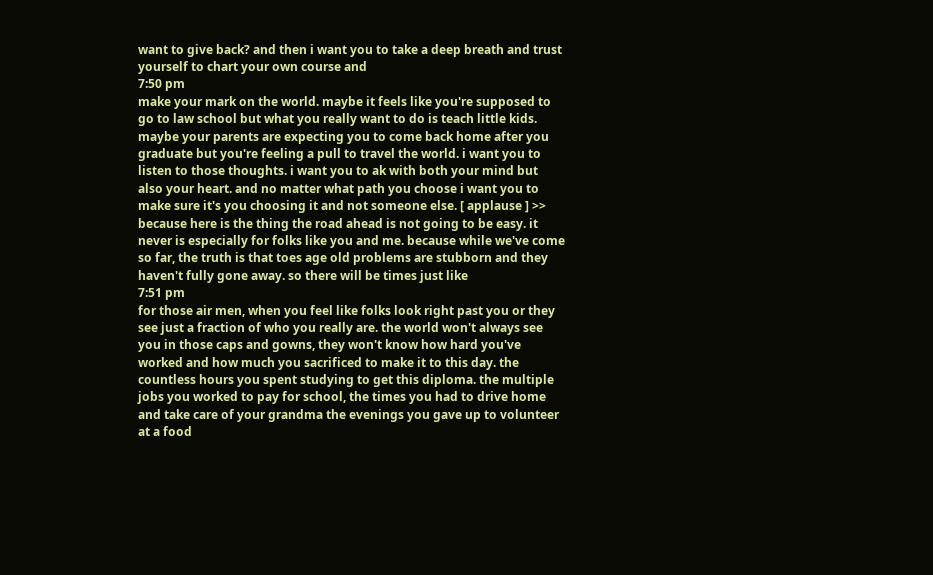want to give back? and then i want you to take a deep breath and trust yourself to chart your own course and
7:50 pm
make your mark on the world. maybe it feels like you're supposed to go to law school but what you really want to do is teach little kids. maybe your parents are expecting you to come back home after you graduate but you're feeling a pull to travel the world. i want you to listen to those thoughts. i want you to ak with both your mind but also your heart. and no matter what path you choose i want you to make sure it's you choosing it and not someone else. [ applause ] >> because here is the thing the road ahead is not going to be easy. it never is especially for folks like you and me. because while we've come so far, the truth is that toes age old problems are stubborn and they haven't fully gone away. so there will be times just like
7:51 pm
for those air men, when you feel like folks look right past you or they see just a fraction of who you really are. the world won't always see you in those caps and gowns, they won't know how hard you've worked and how much you sacrificed to make it to this day. the countless hours you spent studying to get this diploma. the multiple jobs you worked to pay for school, the times you had to drive home and take care of your grandma the evenings you gave up to volunteer at a food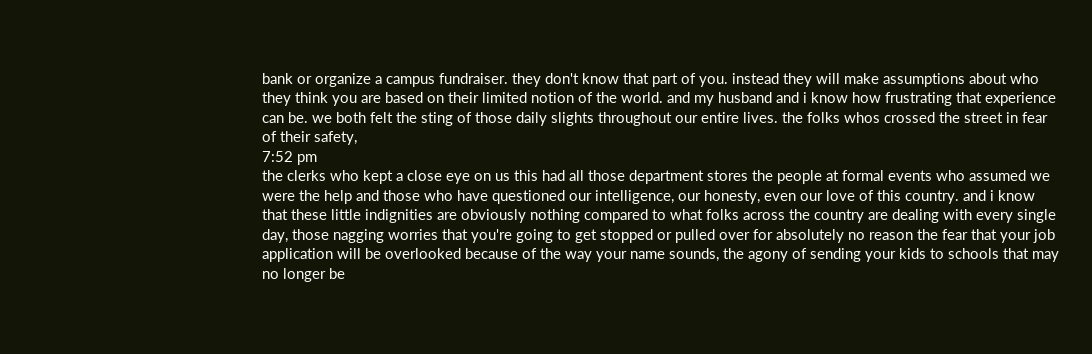bank or organize a campus fundraiser. they don't know that part of you. instead they will make assumptions about who they think you are based on their limited notion of the world. and my husband and i know how frustrating that experience can be. we both felt the sting of those daily slights throughout our entire lives. the folks whos crossed the street in fear of their safety,
7:52 pm
the clerks who kept a close eye on us this had all those department stores the people at formal events who assumed we were the help and those who have questioned our intelligence, our honesty, even our love of this country. and i know that these little indignities are obviously nothing compared to what folks across the country are dealing with every single day, those nagging worries that you're going to get stopped or pulled over for absolutely no reason the fear that your job application will be overlooked because of the way your name sounds, the agony of sending your kids to schools that may no longer be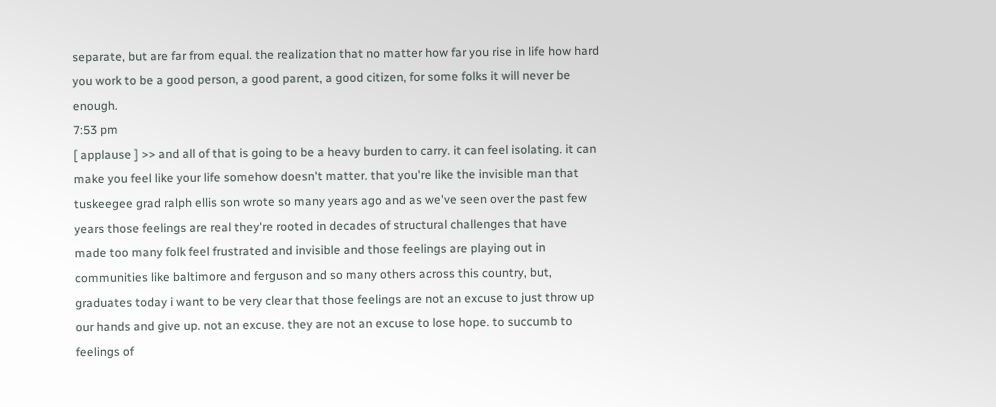separate, but are far from equal. the realization that no matter how far you rise in life how hard you work to be a good person, a good parent, a good citizen, for some folks it will never be enough.
7:53 pm
[ applause ] >> and all of that is going to be a heavy burden to carry. it can feel isolating. it can make you feel like your life somehow doesn't matter. that you're like the invisible man that tuskeegee grad ralph ellis son wrote so many years ago and as we've seen over the past few years those feelings are real they're rooted in decades of structural challenges that have made too many folk feel frustrated and invisible and those feelings are playing out in communities like baltimore and ferguson and so many others across this country, but, graduates today i want to be very clear that those feelings are not an excuse to just throw up our hands and give up. not an excuse. they are not an excuse to lose hope. to succumb to feelings of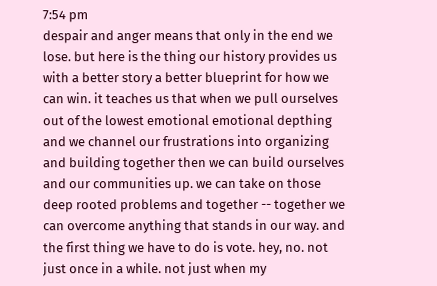7:54 pm
despair and anger means that only in the end we lose. but here is the thing our history provides us with a better story a better blueprint for how we can win. it teaches us that when we pull ourselves out of the lowest emotional emotional depthing and we channel our frustrations into organizing and building together then we can build ourselves and our communities up. we can take on those deep rooted problems and together -- together we can overcome anything that stands in our way. and the first thing we have to do is vote. hey, no. not just once in a while. not just when my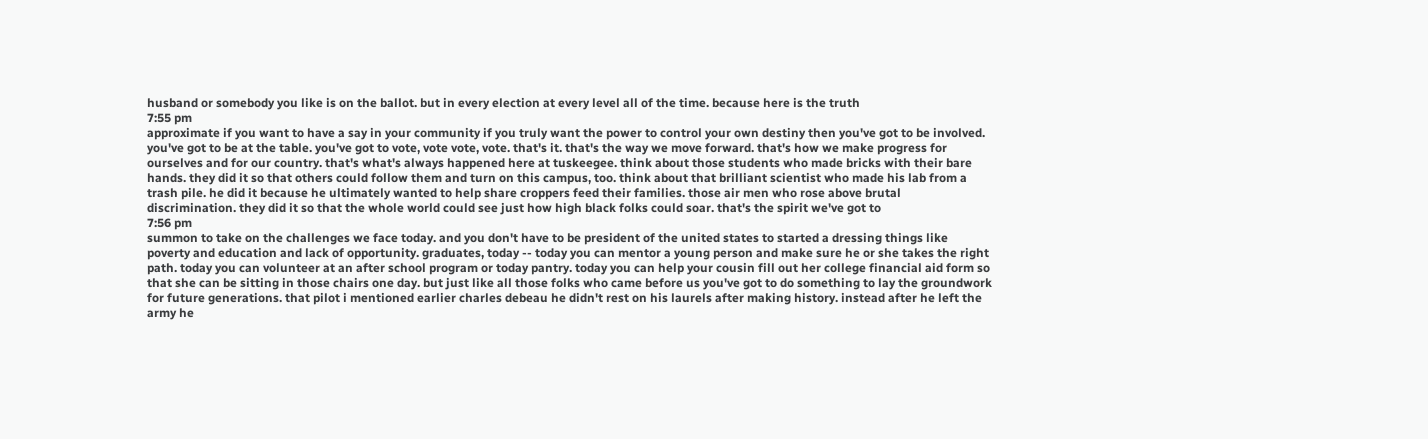husband or somebody you like is on the ballot. but in every election at every level all of the time. because here is the truth
7:55 pm
approximate if you want to have a say in your community if you truly want the power to control your own destiny then you've got to be involved. you've got to be at the table. you've got to vote, vote vote, vote. that's it. that's the way we move forward. that's how we make progress for ourselves and for our country. that's what's always happened here at tuskeegee. think about those students who made bricks with their bare hands. they did it so that others could follow them and turn on this campus, too. think about that brilliant scientist who made his lab from a trash pile. he did it because he ultimately wanted to help share croppers feed their families. those air men who rose above brutal discrimination. they did it so that the whole world could see just how high black folks could soar. that's the spirit we've got to
7:56 pm
summon to take on the challenges we face today. and you don't have to be president of the united states to started a dressing things like poverty and education and lack of opportunity. graduates, today -- today you can mentor a young person and make sure he or she takes the right path. today you can volunteer at an after school program or today pantry. today you can help your cousin fill out her college financial aid form so that she can be sitting in those chairs one day. but just like all those folks who came before us you've got to do something to lay the groundwork for future generations. that pilot i mentioned earlier charles debeau he didn't rest on his laurels after making history. instead after he left the army he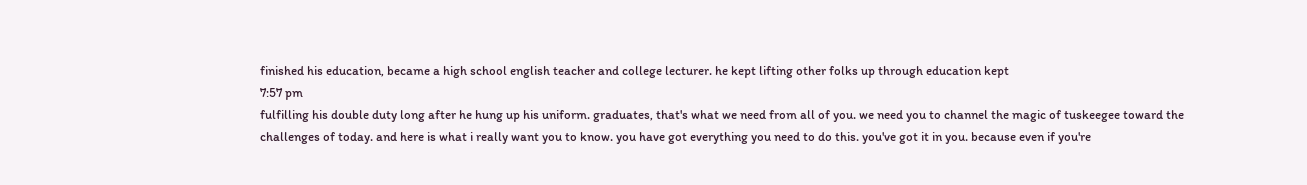finished his education, became a high school english teacher and college lecturer. he kept lifting other folks up through education kept
7:57 pm
fulfilling his double duty long after he hung up his uniform. graduates, that's what we need from all of you. we need you to channel the magic of tuskeegee toward the challenges of today. and here is what i really want you to know. you have got everything you need to do this. you've got it in you. because even if you're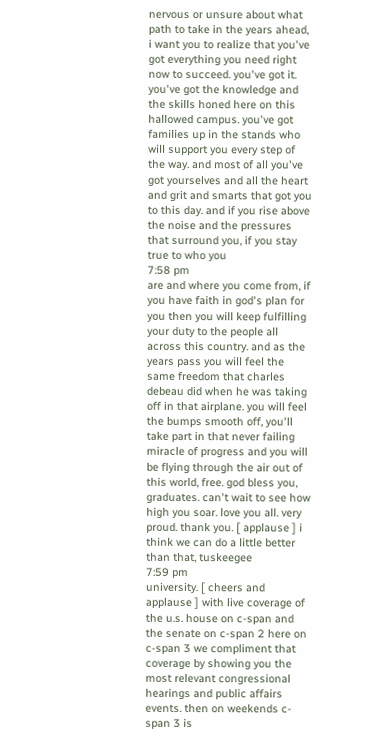nervous or unsure about what path to take in the years ahead, i want you to realize that you've got everything you need right now to succeed. you've got it. you've got the knowledge and the skills honed here on this hallowed campus. you've got families up in the stands who will support you every step of the way. and most of all you've got yourselves and all the heart and grit and smarts that got you to this day. and if you rise above the noise and the pressures that surround you, if you stay true to who you
7:58 pm
are and where you come from, if you have faith in god's plan for you then you will keep fulfilling your duty to the people all across this country. and as the years pass you will feel the same freedom that charles debeau did when he was taking off in that airplane. you will feel the bumps smooth off, you'll take part in that never failing miracle of progress and you will be flying through the air out of this world, free. god bless you, graduates. can't wait to see how high you soar. love you all. very proud. thank you. [ applause ] i think we can do a little better than that, tuskeegee
7:59 pm
university. [ cheers and applause ] with live coverage of the u.s. house on c-span and the senate on c-span 2 here on c-span 3 we compliment that coverage by showing you the most relevant congressional hearings and public affairs events. then on weekends c-span 3 is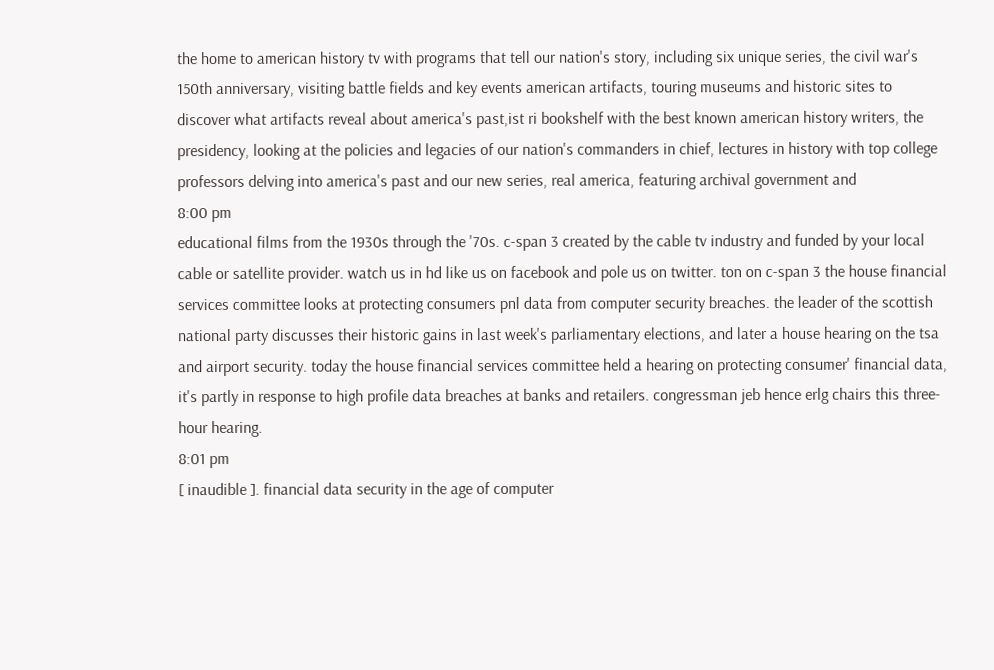the home to american history tv with programs that tell our nation's story, including six unique series, the civil war's 150th anniversary, visiting battle fields and key events american artifacts, touring museums and historic sites to discover what artifacts reveal about america's past,ist ri bookshelf with the best known american history writers, the presidency, looking at the policies and legacies of our nation's commanders in chief, lectures in history with top college professors delving into america's past and our new series, real america, featuring archival government and
8:00 pm
educational films from the 1930s through the '70s. c-span 3 created by the cable tv industry and funded by your local cable or satellite provider. watch us in hd like us on facebook and pole us on twitter. ton on c-span 3 the house financial services committee looks at protecting consumers pnl data from computer security breaches. the leader of the scottish national party discusses their historic gains in last week's parliamentary elections, and later a house hearing on the tsa and airport security. today the house financial services committee held a hearing on protecting consumer' financial data, it's partly in response to high profile data breaches at banks and retailers. congressman jeb hence erlg chairs this three-hour hearing.
8:01 pm
[ inaudible ]. financial data security in the age of computer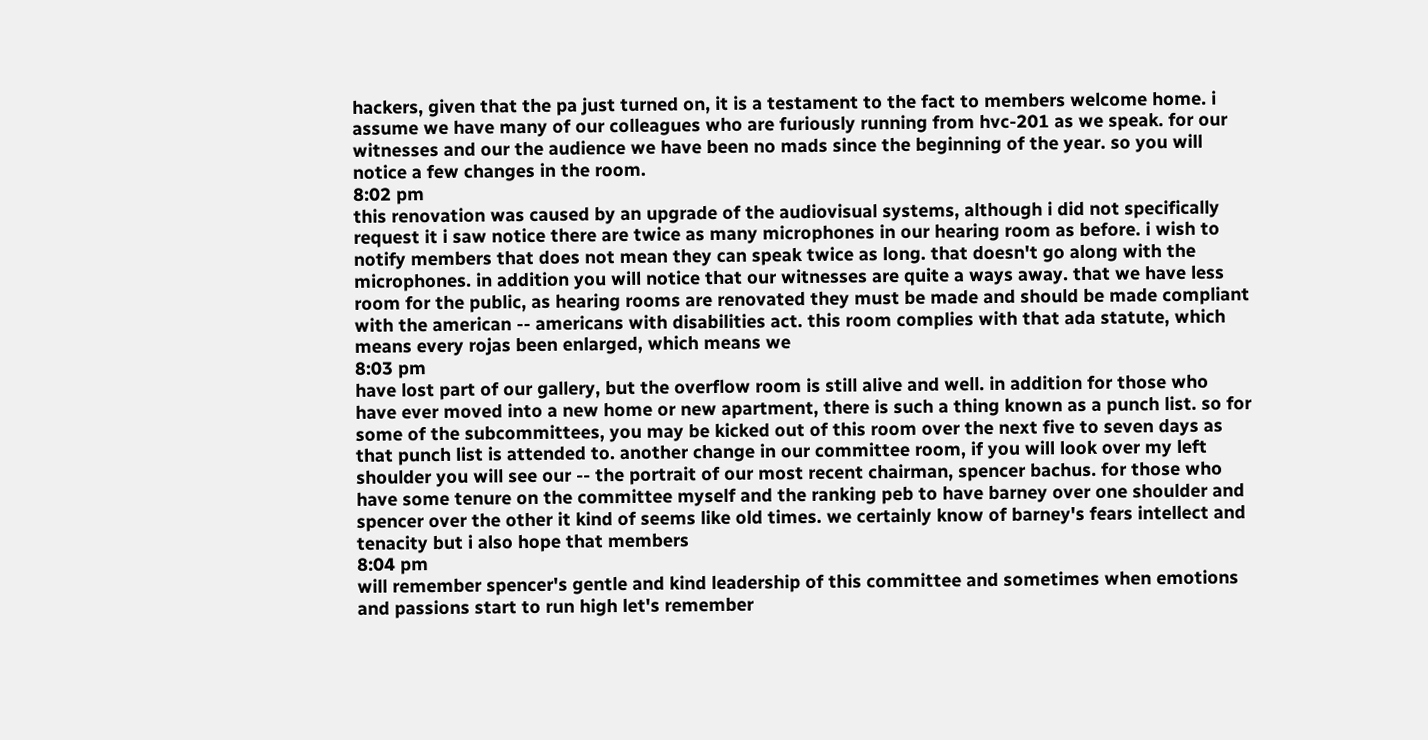hackers, given that the pa just turned on, it is a testament to the fact to members welcome home. i assume we have many of our colleagues who are furiously running from hvc-201 as we speak. for our witnesses and our the audience we have been no mads since the beginning of the year. so you will notice a few changes in the room.
8:02 pm
this renovation was caused by an upgrade of the audiovisual systems, although i did not specifically request it i saw notice there are twice as many microphones in our hearing room as before. i wish to notify members that does not mean they can speak twice as long. that doesn't go along with the microphones. in addition you will notice that our witnesses are quite a ways away. that we have less room for the public, as hearing rooms are renovated they must be made and should be made compliant with the american -- americans with disabilities act. this room complies with that ada statute, which means every rojas been enlarged, which means we
8:03 pm
have lost part of our gallery, but the overflow room is still alive and well. in addition for those who have ever moved into a new home or new apartment, there is such a thing known as a punch list. so for some of the subcommittees, you may be kicked out of this room over the next five to seven days as that punch list is attended to. another change in our committee room, if you will look over my left shoulder you will see our -- the portrait of our most recent chairman, spencer bachus. for those who have some tenure on the committee myself and the ranking peb to have barney over one shoulder and spencer over the other it kind of seems like old times. we certainly know of barney's fears intellect and tenacity but i also hope that members
8:04 pm
will remember spencer's gentle and kind leadership of this committee and sometimes when emotions and passions start to run high let's remember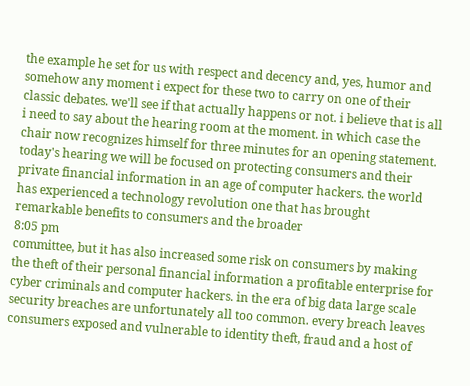the example he set for us with respect and decency and, yes, humor and somehow any moment i expect for these two to carry on one of their classic debates. we'll see if that actually happens or not. i believe that is all i need to say about the hearing room at the moment. in which case the chair now recognizes himself for three minutes for an opening statement. today's hearing we will be focused on protecting consumers and their private financial information in an age of computer hackers. the world has experienced a technology revolution one that has brought remarkable benefits to consumers and the broader
8:05 pm
committee, but it has also increased some risk on consumers by making the theft of their personal financial information a profitable enterprise for cyber criminals and computer hackers. in the era of big data large scale security breaches are unfortunately all too common. every breach leaves consumers exposed and vulnerable to identity theft, fraud and a host of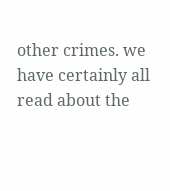other crimes. we have certainly all read about the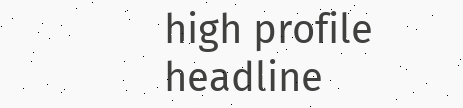high profile headline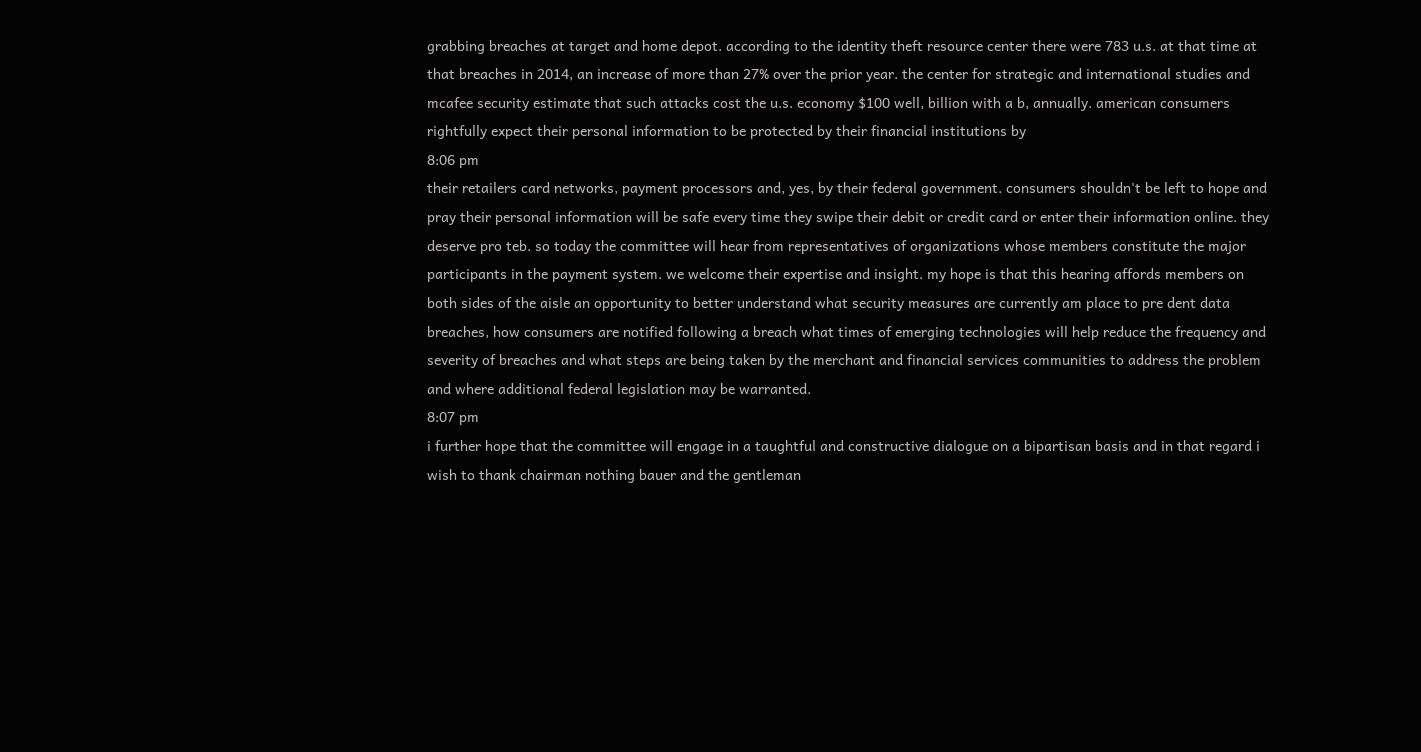grabbing breaches at target and home depot. according to the identity theft resource center there were 783 u.s. at that time at that breaches in 2014, an increase of more than 27% over the prior year. the center for strategic and international studies and mcafee security estimate that such attacks cost the u.s. economy $100 well, billion with a b, annually. american consumers rightfully expect their personal information to be protected by their financial institutions by
8:06 pm
their retailers card networks, payment processors and, yes, by their federal government. consumers shouldn't be left to hope and pray their personal information will be safe every time they swipe their debit or credit card or enter their information online. they deserve pro teb. so today the committee will hear from representatives of organizations whose members constitute the major participants in the payment system. we welcome their expertise and insight. my hope is that this hearing affords members on both sides of the aisle an opportunity to better understand what security measures are currently am place to pre dent data breaches, how consumers are notified following a breach what times of emerging technologies will help reduce the frequency and severity of breaches and what steps are being taken by the merchant and financial services communities to address the problem and where additional federal legislation may be warranted.
8:07 pm
i further hope that the committee will engage in a taughtful and constructive dialogue on a bipartisan basis and in that regard i wish to thank chairman nothing bauer and the gentleman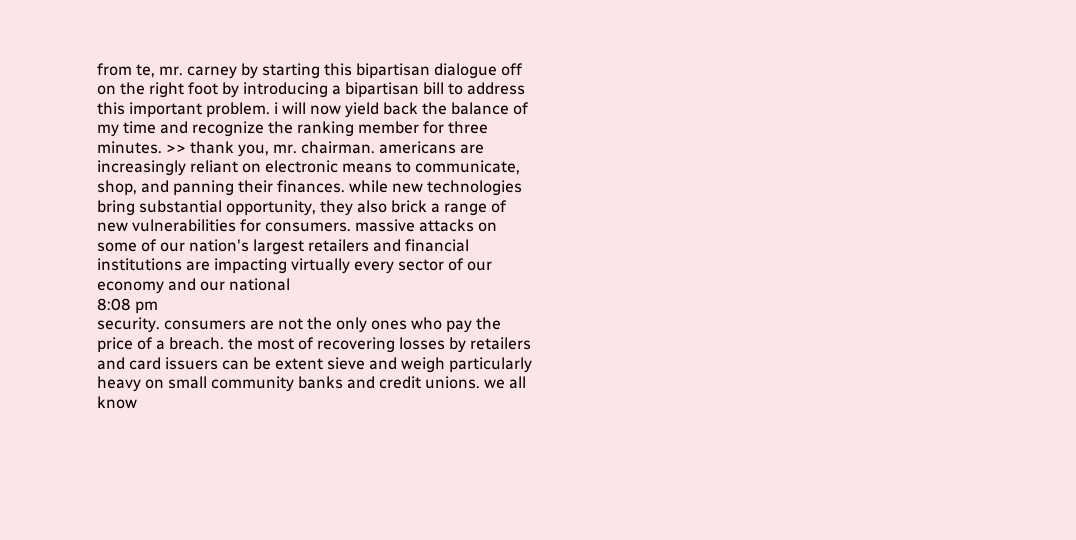from te, mr. carney by starting this bipartisan dialogue off on the right foot by introducing a bipartisan bill to address this important problem. i will now yield back the balance of my time and recognize the ranking member for three minutes. >> thank you, mr. chairman. americans are increasingly reliant on electronic means to communicate, shop, and panning their finances. while new technologies bring substantial opportunity, they also brick a range of new vulnerabilities for consumers. massive attacks on some of our nation's largest retailers and financial institutions are impacting virtually every sector of our economy and our national
8:08 pm
security. consumers are not the only ones who pay the price of a breach. the most of recovering losses by retailers and card issuers can be extent sieve and weigh particularly heavy on small community banks and credit unions. we all know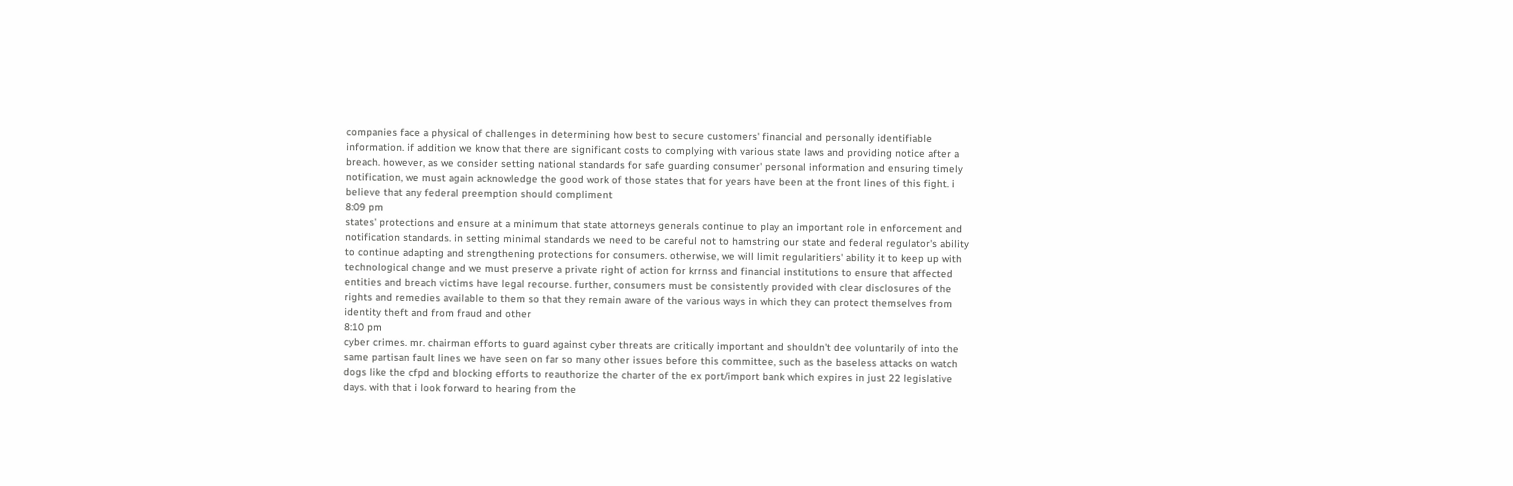companies face a physical of challenges in determining how best to secure customers' financial and personally identifiable information. if addition we know that there are significant costs to complying with various state laws and providing notice after a breach. however, as we consider setting national standards for safe guarding consumer' personal information and ensuring timely notification, we must again acknowledge the good work of those states that for years have been at the front lines of this fight. i believe that any federal preemption should compliment
8:09 pm
states' protections and ensure at a minimum that state attorneys generals continue to play an important role in enforcement and notification standards. in setting minimal standards we need to be careful not to hamstring our state and federal regulator's ability to continue adapting and strengthening protections for consumers. otherwise, we will limit regularitiers' ability it to keep up with technological change and we must preserve a private right of action for krrnss and financial institutions to ensure that affected entities and breach victims have legal recourse. further, consumers must be consistently provided with clear disclosures of the rights and remedies available to them so that they remain aware of the various ways in which they can protect themselves from identity theft and from fraud and other
8:10 pm
cyber crimes. mr. chairman efforts to guard against cyber threats are critically important and shouldn't dee voluntarily of into the same partisan fault lines we have seen on far so many other issues before this committee, such as the baseless attacks on watch dogs like the cfpd and blocking efforts to reauthorize the charter of the ex port/import bank which expires in just 22 legislative days. with that i look forward to hearing from the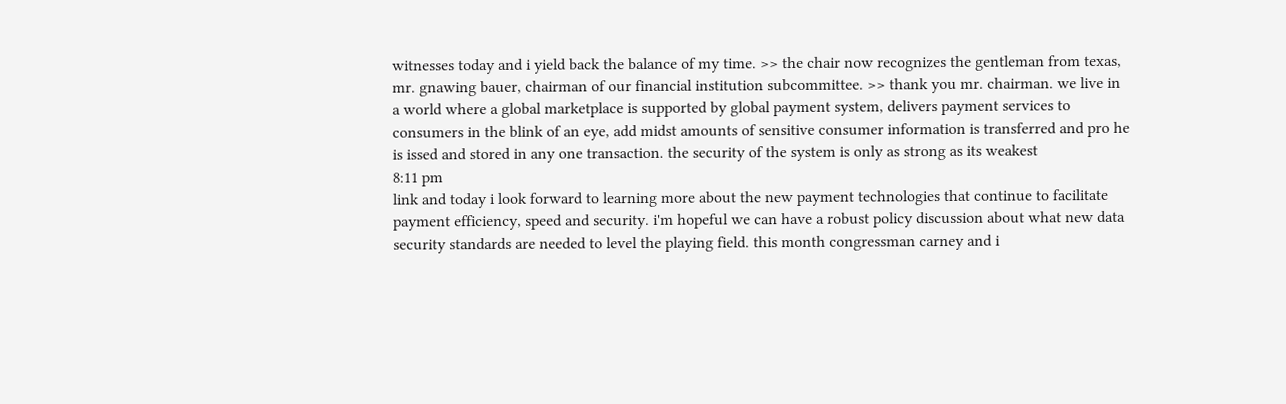witnesses today and i yield back the balance of my time. >> the chair now recognizes the gentleman from texas, mr. gnawing bauer, chairman of our financial institution subcommittee. >> thank you mr. chairman. we live in a world where a global marketplace is supported by global payment system, delivers payment services to consumers in the blink of an eye, add midst amounts of sensitive consumer information is transferred and pro he is issed and stored in any one transaction. the security of the system is only as strong as its weakest
8:11 pm
link and today i look forward to learning more about the new payment technologies that continue to facilitate payment efficiency, speed and security. i'm hopeful we can have a robust policy discussion about what new data security standards are needed to level the playing field. this month congressman carney and i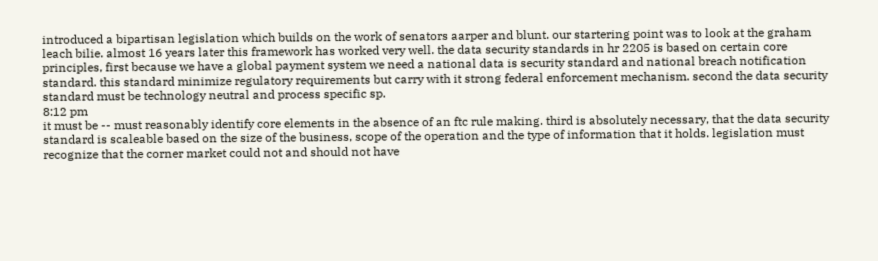introduced a bipartisan legislation which builds on the work of senators aarper and blunt. our startering point was to look at the graham leach bilie. almost 16 years later this framework has worked very well. the data security standards in hr 2205 is based on certain core principles, first because we have a global payment system we need a national data is security standard and national breach notification standard. this standard minimize regulatory requirements but carry with it strong federal enforcement mechanism. second the data security standard must be technology neutral and process specific sp.
8:12 pm
it must be -- must reasonably identify core elements in the absence of an ftc rule making. third is absolutely necessary, that the data security standard is scaleable based on the size of the business, scope of the operation and the type of information that it holds. legislation must recognize that the corner market could not and should not have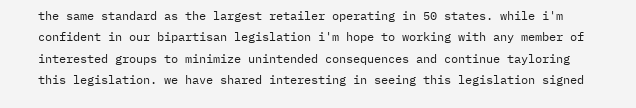the same standard as the largest retailer operating in 50 states. while i'm confident in our bipartisan legislation i'm hope to working with any member of interested groups to minimize unintended consequences and continue tayloring this legislation. we have shared interesting in seeing this legislation signed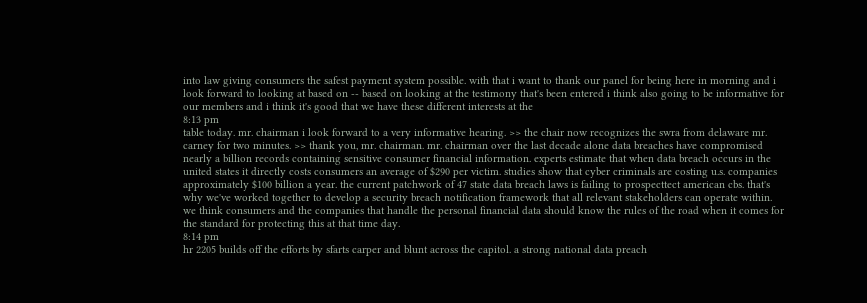into law giving consumers the safest payment system possible. with that i want to thank our panel for being here in morning and i look forward to looking at based on -- based on looking at the testimony that's been entered i think also going to be informative for our members and i think it's good that we have these different interests at the
8:13 pm
table today. mr. chairman i look forward to a very informative hearing. >> the chair now recognizes the swra from delaware mr. carney for two minutes. >> thank you, mr. chairman. mr. chairman over the last decade alone data breaches have compromised nearly a billion records containing sensitive consumer financial information. experts estimate that when data breach occurs in the united states it directly costs consumers an average of $290 per victim. studies show that cyber criminals are costing u.s. companies approximately $100 billion a year. the current patchwork of 47 state data breach laws is failing to prospecttect american cbs. that's why we've worked together to develop a security breach notification framework that all relevant stakeholders can operate within. we think consumers and the companies that handle the personal financial data should know the rules of the road when it comes for the standard for protecting this at that time day.
8:14 pm
hr 2205 builds off the efforts by sfarts carper and blunt across the capitol. a strong national data preach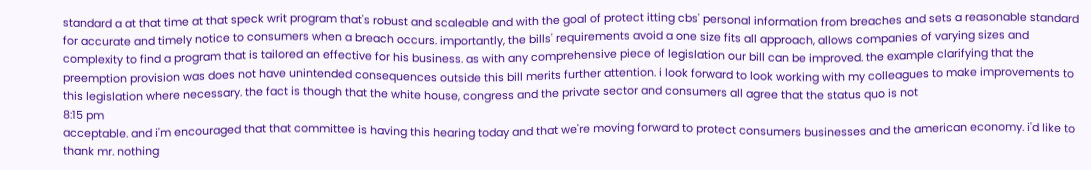standard a at that time at that speck writ program that's robust and scaleable and with the goal of protect itting cbs' personal information from breaches and sets a reasonable standard for accurate and timely notice to consumers when a breach occurs. importantly, the bills' requirements avoid a one size fits all approach, allows companies of varying sizes and complexity to find a program that is tailored an effective for his business. as with any comprehensive piece of legislation our bill can be improved. the example clarifying that the preemption provision was does not have unintended consequences outside this bill merits further attention. i look forward to look working with my colleagues to make improvements to this legislation where necessary. the fact is though that the white house, congress and the private sector and consumers all agree that the status quo is not
8:15 pm
acceptable. and i'm encouraged that that committee is having this hearing today and that we're moving forward to protect consumers businesses and the american economy. i'd like to thank mr. nothing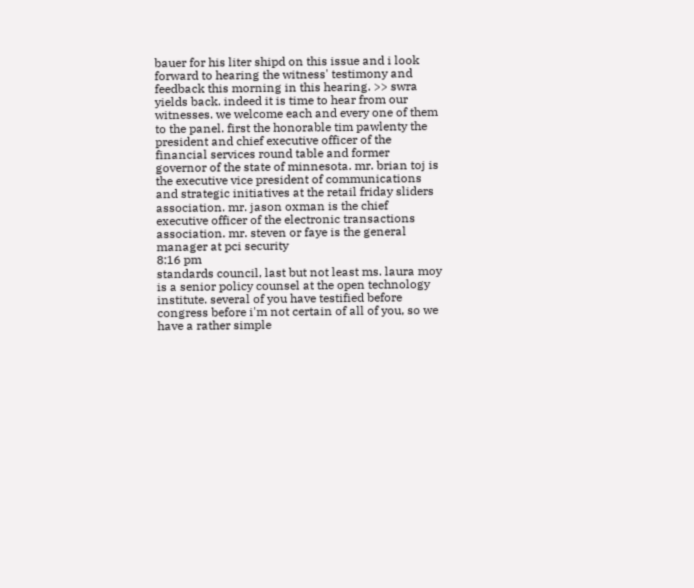bauer for his liter shipd on this issue and i look forward to hearing the witness' testimony and feedback this morning in this hearing. >> swra yields back. indeed it is time to hear from our witnesses. we welcome each and every one of them to the panel. first the honorable tim pawlenty the president and chief executive officer of the financial services round table and former governor of the state of minnesota. mr. brian toj is the executive vice president of communications and strategic initiatives at the retail friday sliders association. mr. jason oxman is the chief executive officer of the electronic transactions association. mr. steven or faye is the general manager at pci security
8:16 pm
standards council, last but not least ms. laura moy is a senior policy counsel at the open technology institute. several of you have testified before congress before i'm not certain of all of you, so we have a rather simple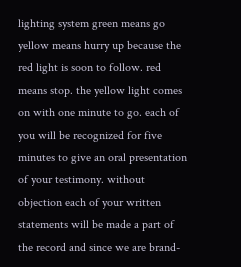lighting system green means go yellow means hurry up because the red light is soon to follow. red means stop. the yellow light comes on with one minute to go. each of you will be recognized for five minutes to give an oral presentation of your testimony. without objection each of your written statements will be made a part of the record and since we are brand-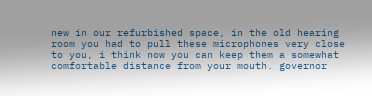new in our refurbished space, in the old hearing room you had to pull these microphones very close to you, i think now you can keep them a somewhat comfortable distance from your mouth. governor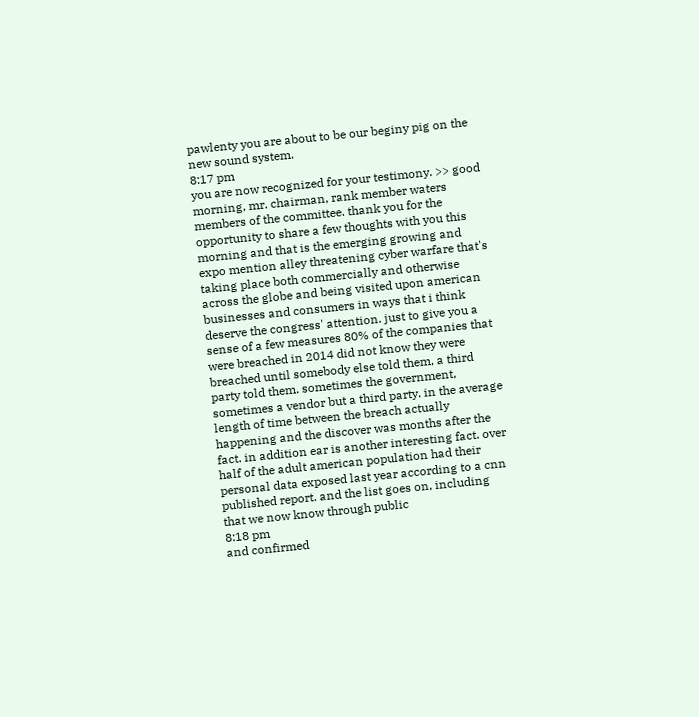pawlenty you are about to be our beginy pig on the new sound system.
8:17 pm
you are now recognized for your testimony. >> good morning, mr. chairman, rank member waters members of the committee. thank you for the opportunity to share a few thoughts with you this morning and that is the emerging growing and expo mention alley threatening cyber warfare that's taking place both commercially and otherwise across the globe and being visited upon american businesses and consumers in ways that i think deserve the congress' attention. just to give you a sense of a few measures 80% of the companies that were breached in 2014 did not know they were breached until somebody else told them, a third party told them. sometimes the government, sometimes a vendor but a third party. in the average length of time between the breach actually happening and the discover was months after the fact. in addition ear is another interesting fact. over half of the adult american population had their personal data exposed last year according to a cnn published report. and the list goes on, including that we now know through public
8:18 pm
and confirmed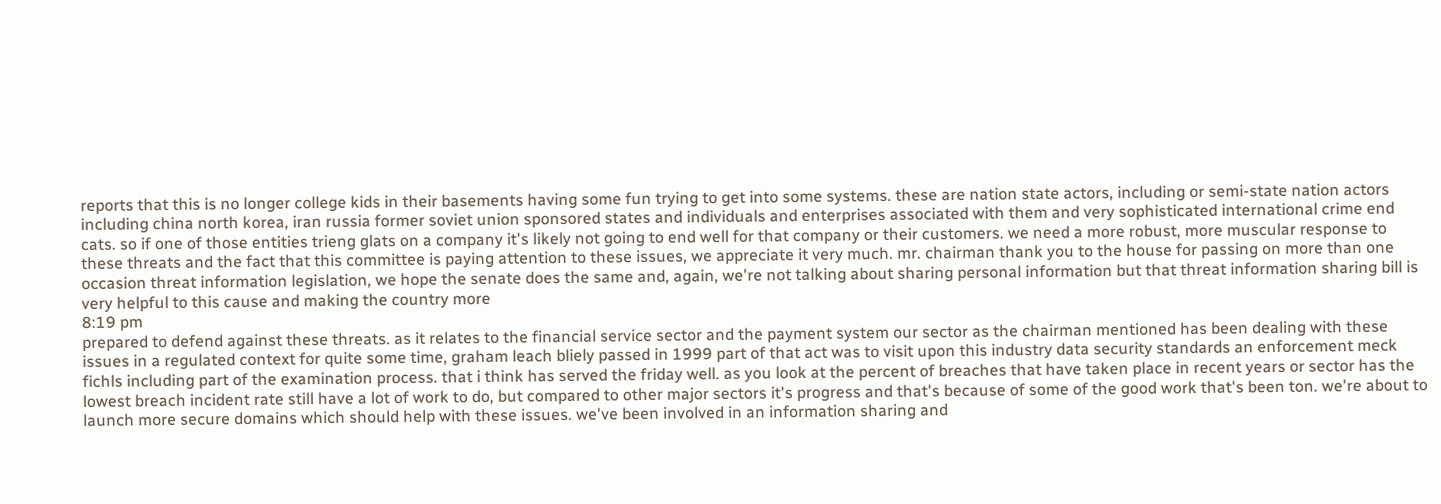reports that this is no longer college kids in their basements having some fun trying to get into some systems. these are nation state actors, including or semi-state nation actors including china north korea, iran russia former soviet union sponsored states and individuals and enterprises associated with them and very sophisticated international crime end cats. so if one of those entities trieng glats on a company it's likely not going to end well for that company or their customers. we need a more robust, more muscular response to these threats and the fact that this committee is paying attention to these issues, we appreciate it very much. mr. chairman thank you to the house for passing on more than one occasion threat information legislation, we hope the senate does the same and, again, we're not talking about sharing personal information but that threat information sharing bill is very helpful to this cause and making the country more
8:19 pm
prepared to defend against these threats. as it relates to the financial service sector and the payment system our sector as the chairman mentioned has been dealing with these issues in a regulated context for quite some time, graham leach bliely passed in 1999 part of that act was to visit upon this industry data security standards an enforcement meck fichls including part of the examination process. that i think has served the friday well. as you look at the percent of breaches that have taken place in recent years or sector has the lowest breach incident rate still have a lot of work to do, but compared to other major sectors it's progress and that's because of some of the good work that's been ton. we're about to launch more secure domains which should help with these issues. we've been involved in an information sharing and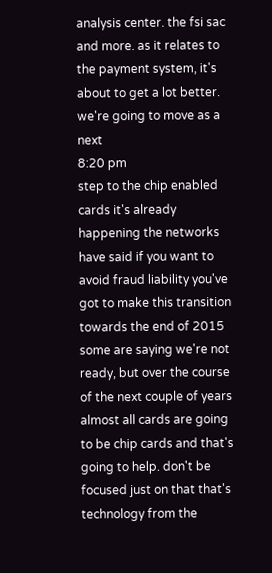analysis center. the fsi sac and more. as it relates to the payment system, it's about to get a lot better. we're going to move as a next
8:20 pm
step to the chip enabled cards it's already happening the networks have said if you want to avoid fraud liability you've got to make this transition towards the end of 2015 some are saying we're not ready, but over the course of the next couple of years almost all cards are going to be chip cards and that's going to help. don't be focused just on that that's technology from the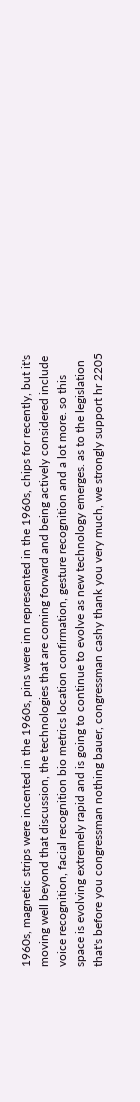1960s, magnetic strips were incented in the 1960s, pins were inn represented in the 1960s, chips for recently, but it's moving well beyond that discussion, the technologies that are coming forward and being actively considered include voice recognition, facial recognition bio metrics location confirmation, gesture recognition and a lot more. so this space is evolving extremely rapid and is going to continue to evolve as new technology emerges. as to the legislation that's before you congressman nothing bauer, congressman cashy thank you very much, we strongly support hr 2205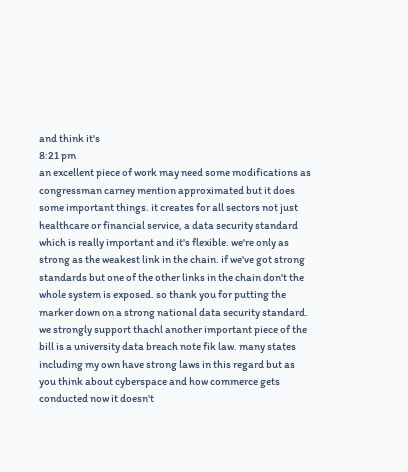and think it's
8:21 pm
an excellent piece of work may need some modifications as congressman carney mention approximated but it does some important things. it creates for all sectors not just healthcare or financial service, a data security standard which is really important and it's flexible. we're only as strong as the weakest link in the chain. if we've got strong standards but one of the other links in the chain don't the whole system is exposed. so thank you for putting the marker down on a strong national data security standard. we strongly support thachl another important piece of the bill is a university data breach note fik law. many states including my own have strong laws in this regard but as you think about cyberspace and how commerce gets conducted now it doesn't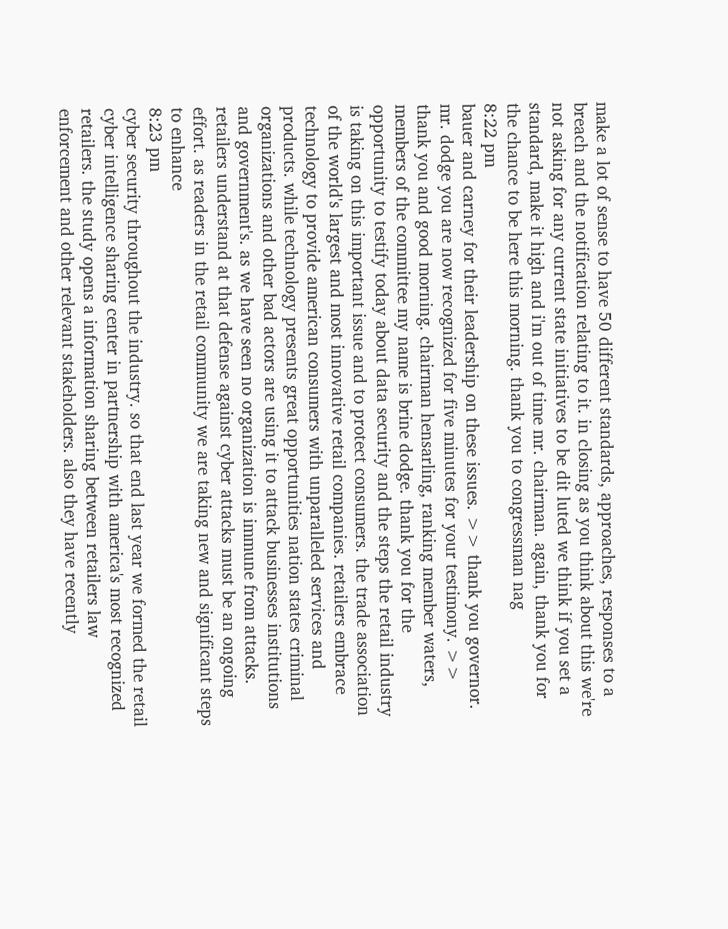make a lot of sense to have 50 different standards, approaches, responses to a breach and the notification relating to it. in closing as you think about this we're not asking for any current state initiatives to be dit luted we think if you set a standard, make it high and i'm out of time mr. chairman. again, thank you for the chance to be here this morning. thank you to congressman nag
8:22 pm
bauer and carney for their leadership on these issues. >> thank you governor. mr. dodge you are now recognized for five minutes for your testimony. >> thank you and good morning. chairman hensarling, ranking member waters, members of the committee my name is brine dodge. thank you for the opportunity to testify today about data security and the steps the retail industry is taking on this important issue and to protect consumers. the trade association of the world's largest and most innovative retail companies. retailers embrace technology to provide american consumers with unparalleled services and products. while technology presents great opportunities nation states criminal organizations and other bad actors are using it to attack businesses institutions and government's. as we have seen no organization is immune from attacks. retailers understand at that defense against cyber attacks must be an ongoing effort. as readers in the retail community we are taking new and significant steps to enhance
8:23 pm
cyber security throughout the industry. so that end last year we formed the retail cyber intelligence sharing center in partnership with america's most recognized retailers. the study opens a information sharing between retailers law enforcement and other relevant stakeholders. also they have recently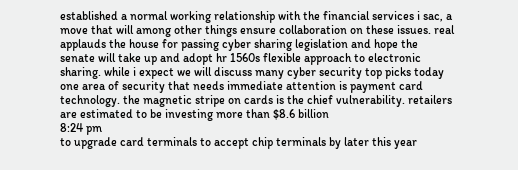established a normal working relationship with the financial services i sac, a move that will among other things ensure collaboration on these issues. real applauds the house for passing cyber sharing legislation and hope the senate will take up and adopt hr 1560s flexible approach to electronic sharing. while i expect we will discuss many cyber security top picks today one area of security that needs immediate attention is payment card technology. the magnetic stripe on cards is the chief vulnerability. retailers are estimated to be investing more than $8.6 billion
8:24 pm
to upgrade card terminals to accept chip terminals by later this year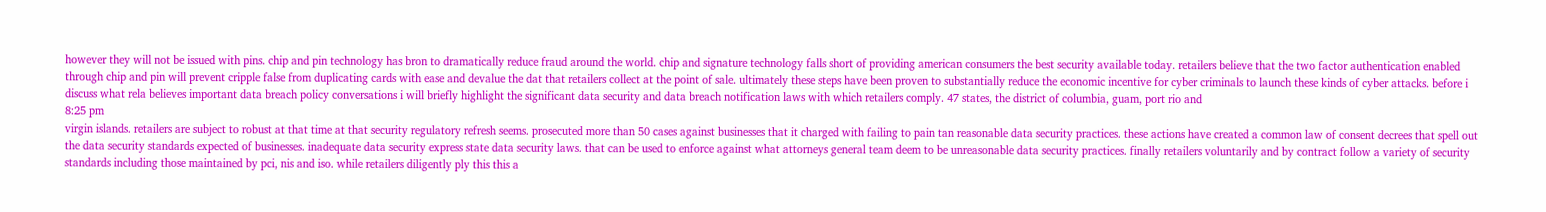however they will not be issued with pins. chip and pin technology has bron to dramatically reduce fraud around the world. chip and signature technology falls short of providing american consumers the best security available today. retailers believe that the two factor authentication enabled through chip and pin will prevent cripple false from duplicating cards with ease and devalue the dat that retailers collect at the point of sale. ultimately these steps have been proven to substantially reduce the economic incentive for cyber criminals to launch these kinds of cyber attacks. before i discuss what rela believes important data breach policy conversations i will briefly highlight the significant data security and data breach notification laws with which retailers comply. 47 states, the district of columbia, guam, port rio and
8:25 pm
virgin islands. retailers are subject to robust at that time at that security regulatory refresh seems. prosecuted more than 50 cases against businesses that it charged with failing to pain tan reasonable data security practices. these actions have created a common law of consent decrees that spell out the data security standards expected of businesses. inadequate data security express state data security laws. that can be used to enforce against what attorneys general team deem to be unreasonable data security practices. finally retailers voluntarily and by contract follow a variety of security standards including those maintained by pci, nis and iso. while retailers diligently ply this this a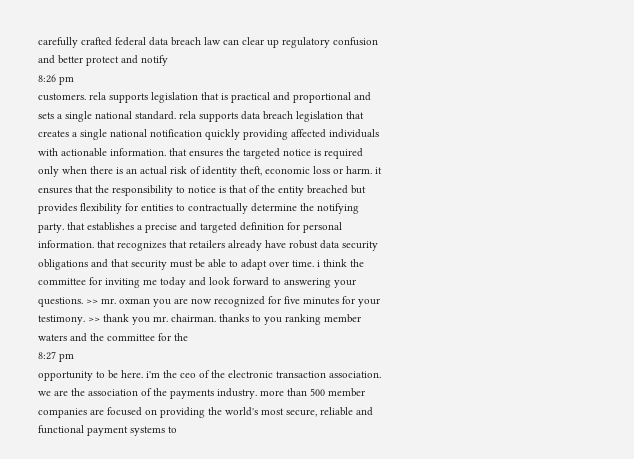carefully crafted federal data breach law can clear up regulatory confusion and better protect and notify
8:26 pm
customers. rela supports legislation that is practical and proportional and sets a single national standard. rela supports data breach legislation that creates a single national notification quickly providing affected individuals with actionable information. that ensures the targeted notice is required only when there is an actual risk of identity theft, economic loss or harm. it ensures that the responsibility to notice is that of the entity breached but provides flexibility for entities to contractually determine the notifying party. that establishes a precise and targeted definition for personal information. that recognizes that retailers already have robust data security obligations and that security must be able to adapt over time. i think the committee for inviting me today and look forward to answering your questions. >> mr. oxman you are now recognized for five minutes for your testimony. >> thank you mr. chairman. thanks to you ranking member waters and the committee for the
8:27 pm
opportunity to be here. i'm the ceo of the electronic transaction association. we are the association of the payments industry. more than 500 member companies are focused on providing the world's most secure, reliable and functional payment systems to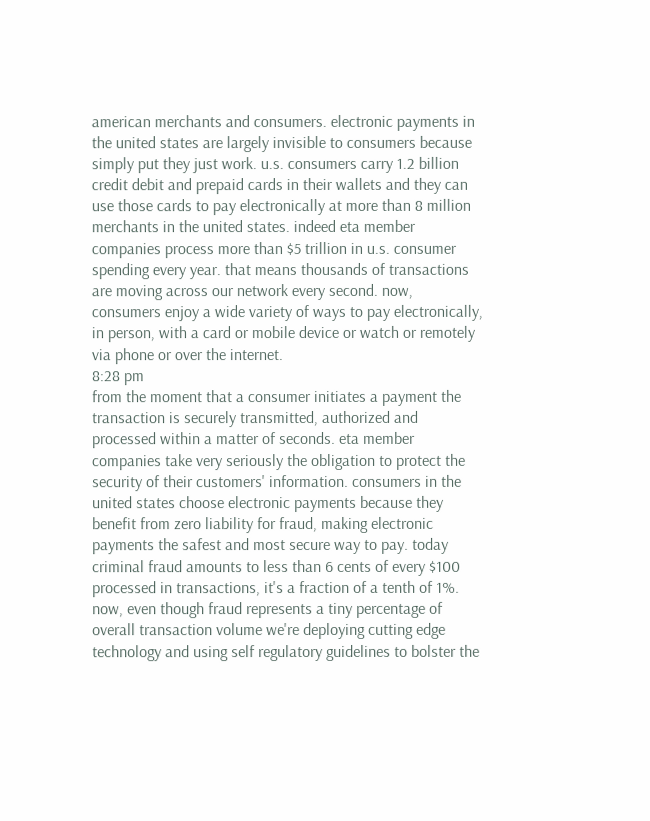american merchants and consumers. electronic payments in the united states are largely invisible to consumers because simply put they just work. u.s. consumers carry 1.2 billion credit debit and prepaid cards in their wallets and they can use those cards to pay electronically at more than 8 million merchants in the united states. indeed eta member companies process more than $5 trillion in u.s. consumer spending every year. that means thousands of transactions are moving across our network every second. now, consumers enjoy a wide variety of ways to pay electronically, in person, with a card or mobile device or watch or remotely via phone or over the internet.
8:28 pm
from the moment that a consumer initiates a payment the transaction is securely transmitted, authorized and processed within a matter of seconds. eta member companies take very seriously the obligation to protect the security of their customers' information. consumers in the united states choose electronic payments because they benefit from zero liability for fraud, making electronic payments the safest and most secure way to pay. today criminal fraud amounts to less than 6 cents of every $100 processed in transactions, it's a fraction of a tenth of 1%. now, even though fraud represents a tiny percentage of overall transaction volume we're deploying cutting edge technology and using self regulatory guidelines to bolster the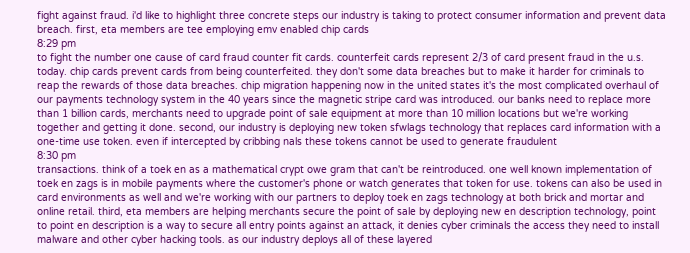fight against fraud. i'd like to highlight three concrete steps our industry is taking to protect consumer information and prevent data breach. first, eta members are tee employing emv enabled chip cards
8:29 pm
to fight the number one cause of card fraud counter fit cards. counterfeit cards represent 2/3 of card present fraud in the u.s. today. chip cards prevent cards from being counterfeited. they don't some data breaches but to make it harder for criminals to reap the rewards of those data breaches. chip migration happening now in the united states it's the most complicated overhaul of our payments technology system in the 40 years since the magnetic stripe card was introduced. our banks need to replace more than 1 billion cards, merchants need to upgrade point of sale equipment at more than 10 million locations but we're working together and getting it done. second, our industry is deploying new token sfwlags technology that replaces card information with a one-time use token. even if intercepted by cribbing nals these tokens cannot be used to generate fraudulent
8:30 pm
transactions. think of a toek en as a mathematical crypt owe gram that can't be reintroduced. one well known implementation of toek en zags is in mobile payments where the customer's phone or watch generates that token for use. tokens can also be used in card environments as well and we're working with our partners to deploy toek en zags technology at both brick and mortar and online retail. third, eta members are helping merchants secure the point of sale by deploying new en description technology, point to point en description is a way to secure all entry points against an attack, it denies cyber criminals the access they need to install malware and other cyber hacking tools. as our industry deploys all of these layered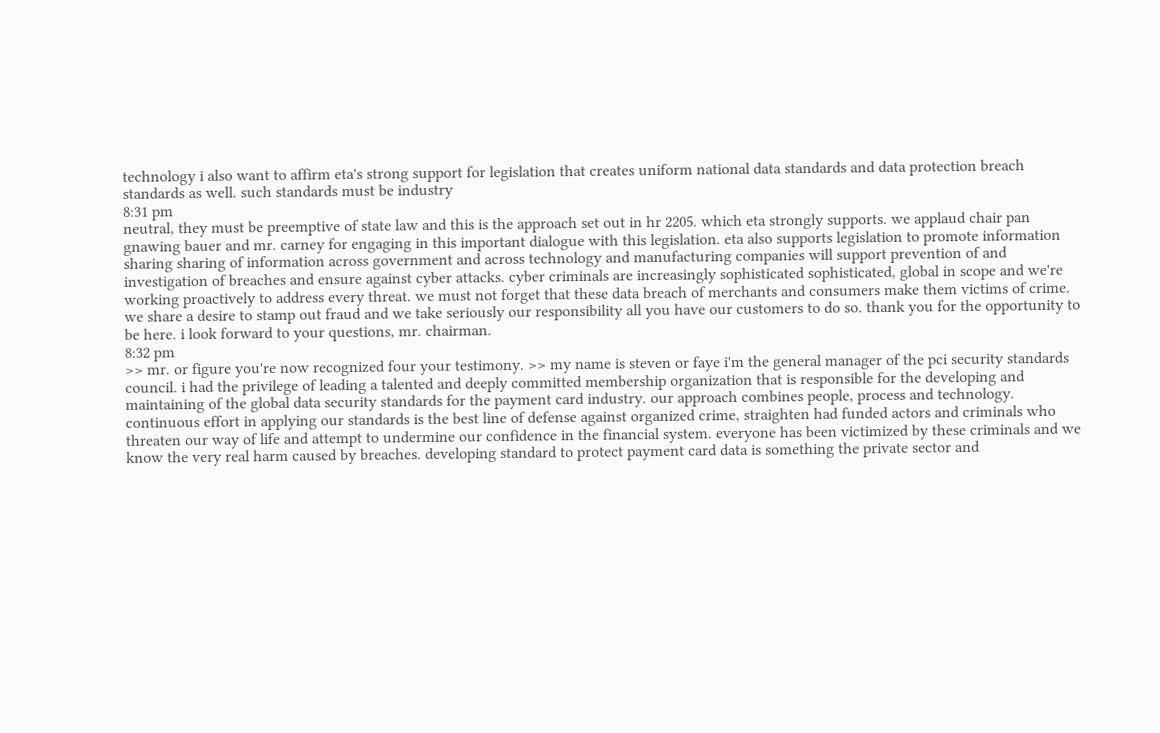technology i also want to affirm eta's strong support for legislation that creates uniform national data standards and data protection breach standards as well. such standards must be industry
8:31 pm
neutral, they must be preemptive of state law and this is the approach set out in hr 2205. which eta strongly supports. we applaud chair pan gnawing bauer and mr. carney for engaging in this important dialogue with this legislation. eta also supports legislation to promote information sharing sharing of information across government and across technology and manufacturing companies will support prevention of and investigation of breaches and ensure against cyber attacks. cyber criminals are increasingly sophisticated sophisticated, global in scope and we're working proactively to address every threat. we must not forget that these data breach of merchants and consumers make them victims of crime. we share a desire to stamp out fraud and we take seriously our responsibility all you have our customers to do so. thank you for the opportunity to be here. i look forward to your questions, mr. chairman.
8:32 pm
>> mr. or figure you're now recognized four your testimony. >> my name is steven or faye i'm the general manager of the pci security standards council. i had the privilege of leading a talented and deeply committed membership organization that is responsible for the developing and maintaining of the global data security standards for the payment card industry. our approach combines people, process and technology. continuous effort in applying our standards is the best line of defense against organized crime, straighten had funded actors and criminals who threaten our way of life and attempt to undermine our confidence in the financial system. everyone has been victimized by these criminals and we know the very real harm caused by breaches. developing standard to protect payment card data is something the private sector and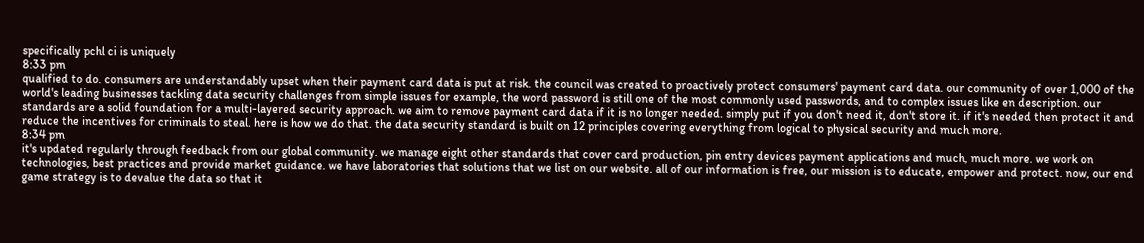specifically pchl ci is uniquely
8:33 pm
qualified to do. consumers are understandably upset when their payment card data is put at risk. the council was created to proactively protect consumers' payment card data. our community of over 1,000 of the world's leading businesses tackling data security challenges from simple issues for example, the word password is still one of the most commonly used passwords, and to complex issues like en description. our standards are a solid foundation for a multi-layered security approach. we aim to remove payment card data if it is no longer needed. simply put if you don't need it, don't store it. if it's needed then protect it and reduce the incentives for criminals to steal. here is how we do that. the data security standard is built on 12 principles covering everything from logical to physical security and much more.
8:34 pm
it's updated regularly through feedback from our global community. we manage eight other standards that cover card production, pin entry devices payment applications and much, much more. we work on technologies, best practices and provide market guidance. we have laboratories that solutions that we list on our website. all of our information is free, our mission is to educate, empower and protect. now, our end game strategy is to devalue the data so that it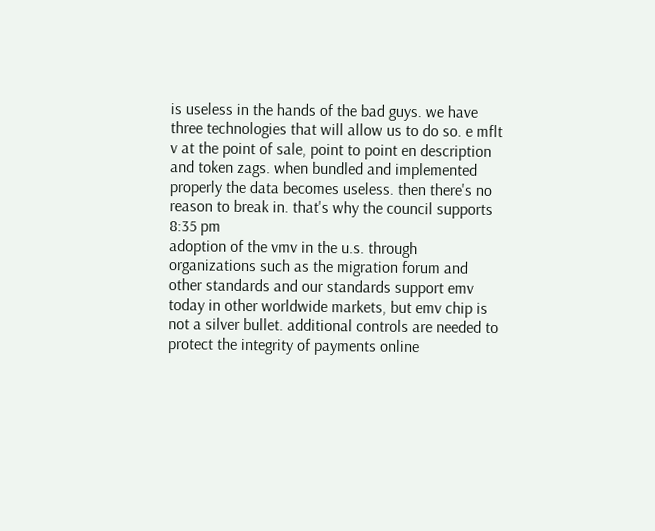is useless in the hands of the bad guys. we have three technologies that will allow us to do so. e mflt v at the point of sale, point to point en description and token zags. when bundled and implemented properly the data becomes useless. then there's no reason to break in. that's why the council supports
8:35 pm
adoption of the vmv in the u.s. through organizations such as the migration forum and other standards and our standards support emv today in other worldwide markets, but emv chip is not a silver bullet. additional controls are needed to protect the integrity of payments online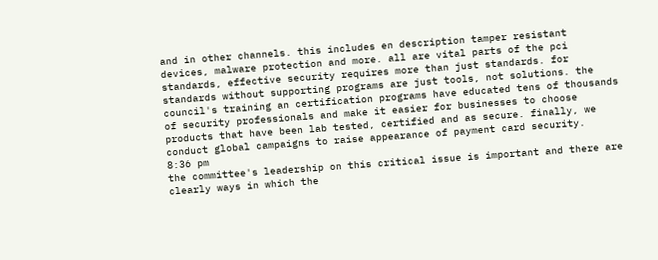and in other channels. this includes en description tamper resistant devices, malware protection and more. all are vital parts of the pci standards, effective security requires more than just standards. for standards without supporting programs are just tools, not solutions. the council's training an certification programs have educated tens of thousands of security professionals and make it easier for businesses to choose products that have been lab tested, certified and as secure. finally, we conduct global campaigns to raise appearance of payment card security.
8:36 pm
the committee's leadership on this critical issue is important and there are clearly ways in which the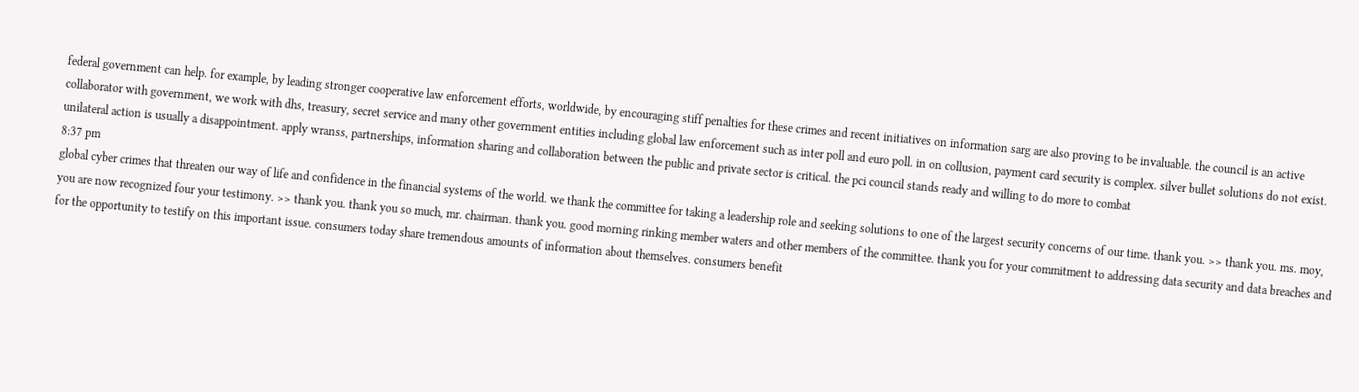federal government can help. for example, by leading stronger cooperative law enforcement efforts, worldwide, by encouraging stiff penalties for these crimes and recent initiatives on information sarg are also proving to be invaluable. the council is an active collaborator with government, we work with dhs, treasury, secret service and many other government entities including global law enforcement such as inter poll and euro poll. in on collusion, payment card security is complex. silver bullet solutions do not exist. unilateral action is usually a disappointment. apply wranss, partnerships, information sharing and collaboration between the public and private sector is critical. the pci council stands ready and willing to do more to combat
8:37 pm
global cyber crimes that threaten our way of life and confidence in the financial systems of the world. we thank the committee for taking a leadership role and seeking solutions to one of the largest security concerns of our time. thank you. >> thank you. ms. moy, you are now recognized four your testimony. >> thank you. thank you so much, mr. chairman. thank you. good morning rinking member waters and other members of the committee. thank you for your commitment to addressing data security and data breaches and for the opportunity to testify on this important issue. consumers today share tremendous amounts of information about themselves. consumers benefit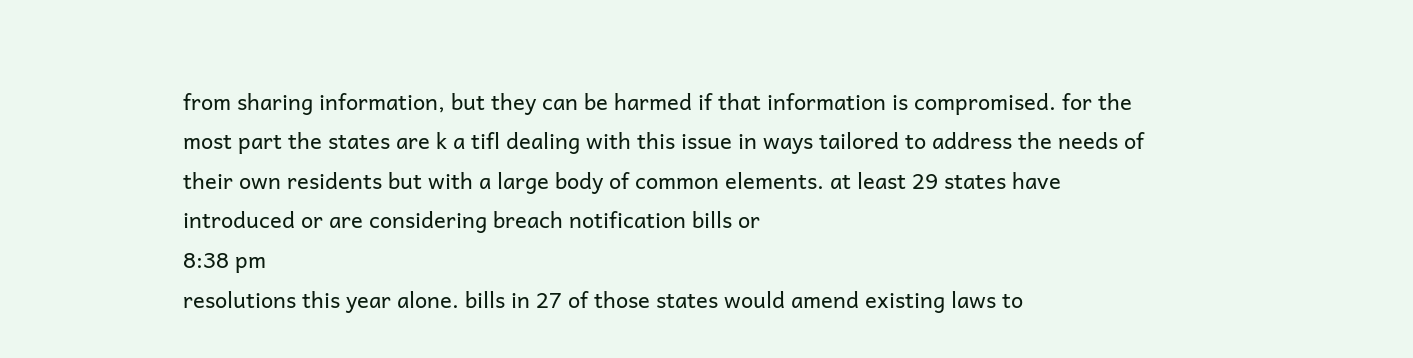from sharing information, but they can be harmed if that information is compromised. for the most part the states are k a tifl dealing with this issue in ways tailored to address the needs of their own residents but with a large body of common elements. at least 29 states have introduced or are considering breach notification bills or
8:38 pm
resolutions this year alone. bills in 27 of those states would amend existing laws to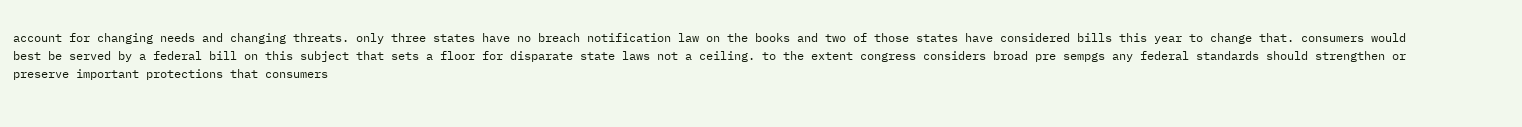account for changing needs and changing threats. only three states have no breach notification law on the books and two of those states have considered bills this year to change that. consumers would best be served by a federal bill on this subject that sets a floor for disparate state laws not a ceiling. to the extent congress considers broad pre sempgs any federal standards should strengthen or preserve important protections that consumers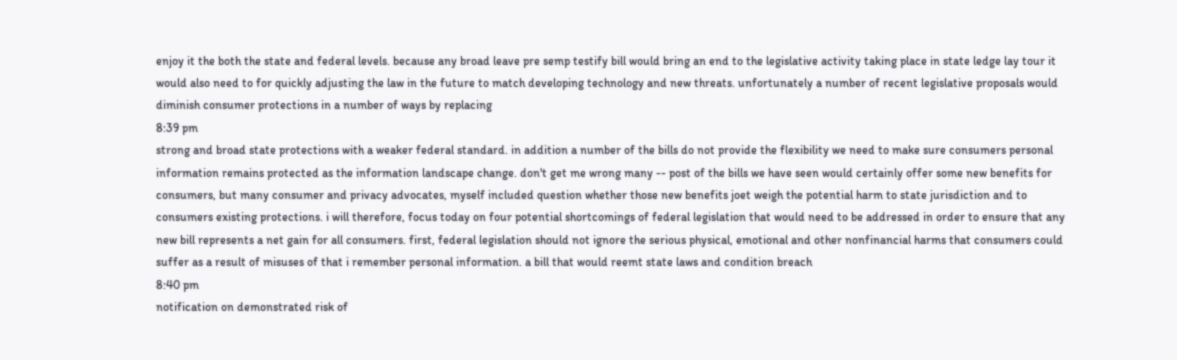enjoy it the both the state and federal levels. because any broad leave pre semp testify bill would bring an end to the legislative activity taking place in state ledge lay tour it would also need to for quickly adjusting the law in the future to match developing technology and new threats. unfortunately a number of recent legislative proposals would diminish consumer protections in a number of ways by replacing
8:39 pm
strong and broad state protections with a weaker federal standard. in addition a number of the bills do not provide the flexibility we need to make sure consumers personal information remains protected as the information landscape change. don't get me wrong many -- post of the bills we have seen would certainly offer some new benefits for consumers, but many consumer and privacy advocates, myself included question whether those new benefits joet weigh the potential harm to state jurisdiction and to consumers existing protections. i will therefore, focus today on four potential shortcomings of federal legislation that would need to be addressed in order to ensure that any new bill represents a net gain for all consumers. first, federal legislation should not ignore the serious physical, emotional and other nonfinancial harms that consumers could suffer as a result of misuses of that i remember personal information. a bill that would reemt state laws and condition breach
8:40 pm
notification on demonstrated risk of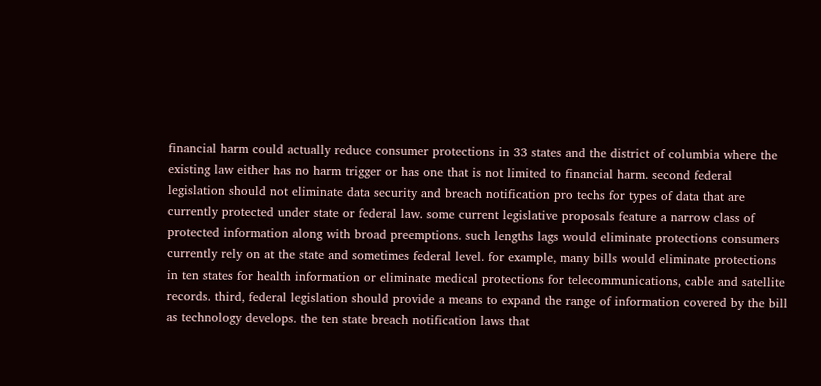financial harm could actually reduce consumer protections in 33 states and the district of columbia where the existing law either has no harm trigger or has one that is not limited to financial harm. second federal legislation should not eliminate data security and breach notification pro techs for types of data that are currently protected under state or federal law. some current legislative proposals feature a narrow class of protected information along with broad preemptions. such lengths lags would eliminate protections consumers currently rely on at the state and sometimes federal level. for example, many bills would eliminate protections in ten states for health information or eliminate medical protections for telecommunications, cable and satellite records. third, federal legislation should provide a means to expand the range of information covered by the bill as technology develops. the ten state breach notification laws that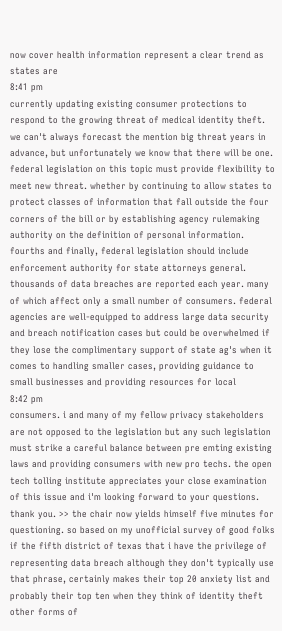now cover health information represent a clear trend as states are
8:41 pm
currently updating existing consumer protections to respond to the growing threat of medical identity theft. we can't always forecast the mention big threat years in advance, but unfortunately we know that there will be one. federal legislation on this topic must provide flexibility to meet new threat. whether by continuing to allow states to protect classes of information that fall outside the four corners of the bill or by establishing agency rulemaking authority on the definition of personal information. fourths and finally, federal legislation should include enforcement authority for state attorneys general. thousands of data breaches are reported each year. many of which affect only a small number of consumers. federal agencies are well-equipped to address large data security and breach notification cases but could be overwhelmed if they lose the complimentary support of state ag's when it comes to handling smaller cases, providing guidance to small businesses and providing resources for local
8:42 pm
consumers. i and many of my fellow privacy stakeholders are not opposed to the legislation but any such legislation must strike a careful balance between pre emting existing laws and providing consumers with new pro techs. the open tech tolling institute appreciates your close examination of this issue and i'm looking forward to your questions. thank you. >> the chair now yields himself five minutes for questioning. so based on my unofficial survey of good folks if the fifth district of texas that i have the privilege of representing data breach although they don't typically use that phrase, certainly makes their top 20 anxiety list and probably their top ten when they think of identity theft other forms of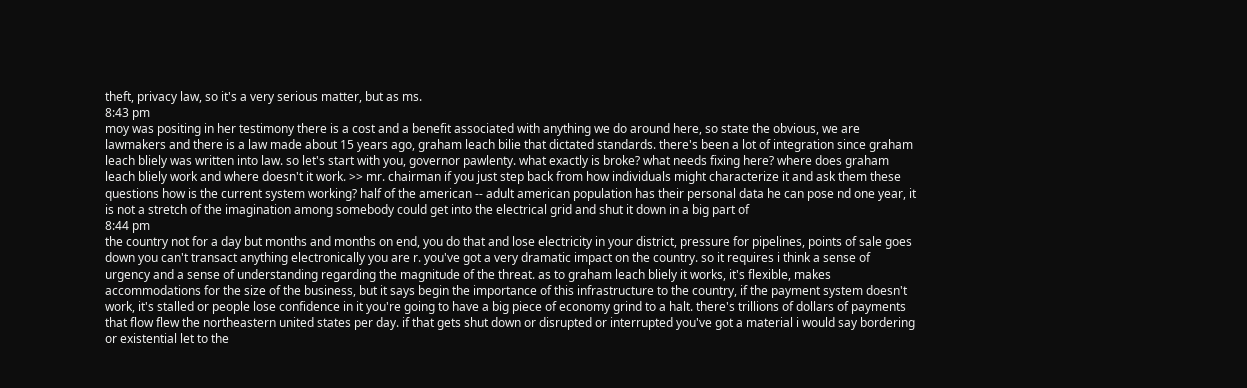theft, privacy law, so it's a very serious matter, but as ms.
8:43 pm
moy was positing in her testimony there is a cost and a benefit associated with anything we do around here, so state the obvious, we are lawmakers and there is a law made about 15 years ago, graham leach bilie that dictated standards. there's been a lot of integration since graham leach bliely was written into law. so let's start with you, governor pawlenty. what exactly is broke? what needs fixing here? where does graham leach bliely work and where doesn't it work. >> mr. chairman if you just step back from how individuals might characterize it and ask them these questions how is the current system working? half of the american -- adult american population has their personal data he can pose nd one year, it is not a stretch of the imagination among somebody could get into the electrical grid and shut it down in a big part of
8:44 pm
the country not for a day but months and months on end, you do that and lose electricity in your district, pressure for pipelines, points of sale goes down you can't transact anything electronically you are r. you've got a very dramatic impact on the country. so it requires i think a sense of urgency and a sense of understanding regarding the magnitude of the threat. as to graham leach bliely it works, it's flexible, makes accommodations for the size of the business, but it says begin the importance of this infrastructure to the country, if the payment system doesn't work, it's stalled or people lose confidence in it you're going to have a big piece of economy grind to a halt. there's trillions of dollars of payments that flow flew the northeastern united states per day. if that gets shut down or disrupted or interrupted you've got a material i would say bordering or existential let to the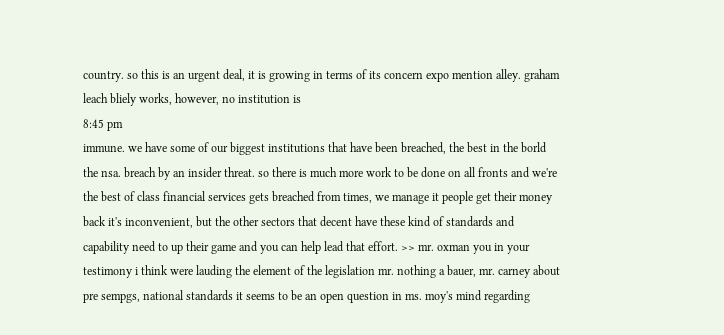country. so this is an urgent deal, it is growing in terms of its concern expo mention alley. graham leach bliely works, however, no institution is
8:45 pm
immune. we have some of our biggest institutions that have been breached, the best in the borld the nsa. breach by an insider threat. so there is much more work to be done on all fronts and we're the best of class financial services gets breached from times, we manage it people get their money back it's inconvenient, but the other sectors that decent have these kind of standards and capability need to up their game and you can help lead that effort. >> mr. oxman you in your testimony i think were lauding the element of the legislation mr. nothing a bauer, mr. carney about pre sempgs, national standards it seems to be an open question in ms. moy's mind regarding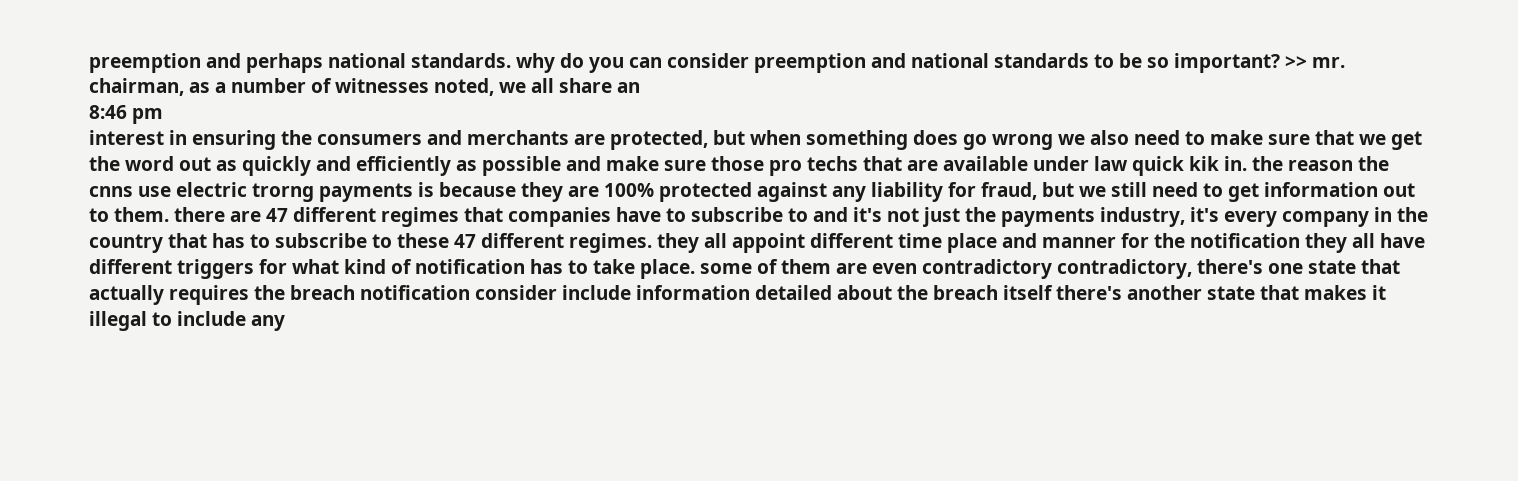preemption and perhaps national standards. why do you can consider preemption and national standards to be so important? >> mr. chairman, as a number of witnesses noted, we all share an
8:46 pm
interest in ensuring the consumers and merchants are protected, but when something does go wrong we also need to make sure that we get the word out as quickly and efficiently as possible and make sure those pro techs that are available under law quick kik in. the reason the cnns use electric trorng payments is because they are 100% protected against any liability for fraud, but we still need to get information out to them. there are 47 different regimes that companies have to subscribe to and it's not just the payments industry, it's every company in the country that has to subscribe to these 47 different regimes. they all appoint different time place and manner for the notification they all have different triggers for what kind of notification has to take place. some of them are even contradictory contradictory, there's one state that actually requires the breach notification consider include information detailed about the breach itself there's another state that makes it illegal to include any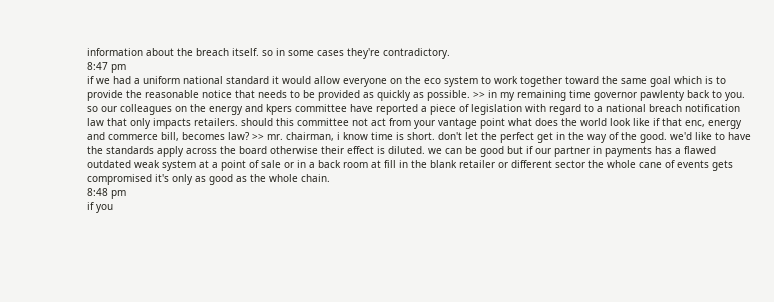information about the breach itself. so in some cases they're contradictory.
8:47 pm
if we had a uniform national standard it would allow everyone on the eco system to work together toward the same goal which is to provide the reasonable notice that needs to be provided as quickly as possible. >> in my remaining time governor pawlenty back to you. so our colleagues on the energy and kpers committee have reported a piece of legislation with regard to a national breach notification law that only impacts retailers. should this committee not act from your vantage point what does the world look like if that enc, energy and commerce bill, becomes law? >> mr. chairman, i know time is short. don't let the perfect get in the way of the good. we'd like to have the standards apply across the board otherwise their effect is diluted. we can be good but if our partner in payments has a flawed outdated weak system at a point of sale or in a back room at fill in the blank retailer or different sector the whole cane of events gets compromised it's only as good as the whole chain.
8:48 pm
if you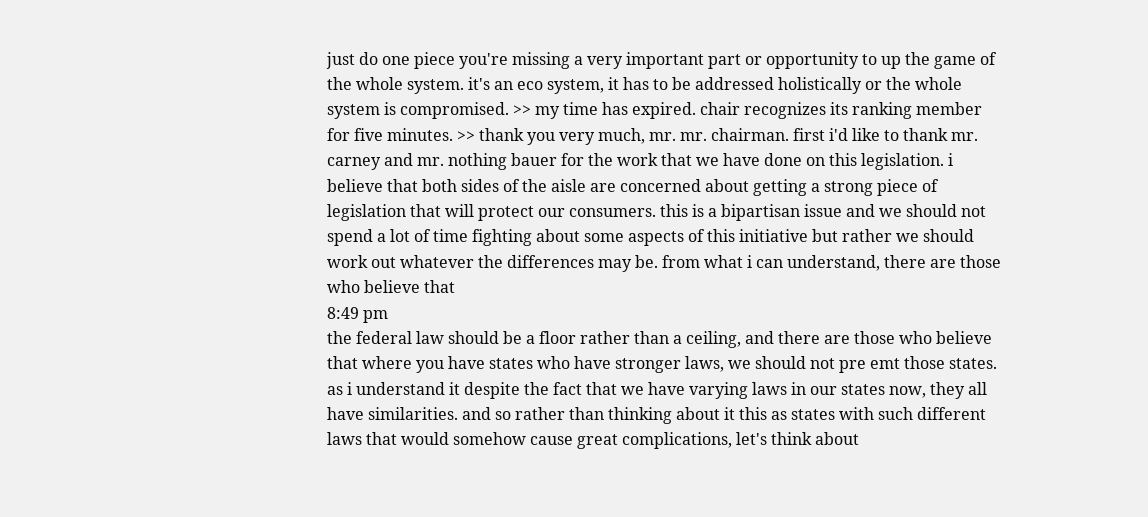just do one piece you're missing a very important part or opportunity to up the game of the whole system. it's an eco system, it has to be addressed holistically or the whole system is compromised. >> my time has expired. chair recognizes its ranking member for five minutes. >> thank you very much, mr. mr. chairman. first i'd like to thank mr. carney and mr. nothing bauer for the work that we have done on this legislation. i believe that both sides of the aisle are concerned about getting a strong piece of legislation that will protect our consumers. this is a bipartisan issue and we should not spend a lot of time fighting about some aspects of this initiative but rather we should work out whatever the differences may be. from what i can understand, there are those who believe that
8:49 pm
the federal law should be a floor rather than a ceiling, and there are those who believe that where you have states who have stronger laws, we should not pre emt those states. as i understand it despite the fact that we have varying laws in our states now, they all have similarities. and so rather than thinking about it this as states with such different laws that would somehow cause great complications, let's think about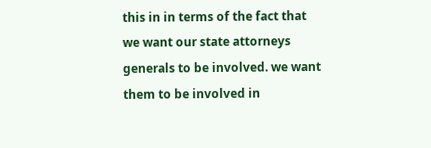this in in terms of the fact that we want our state attorneys generals to be involved. we want them to be involved in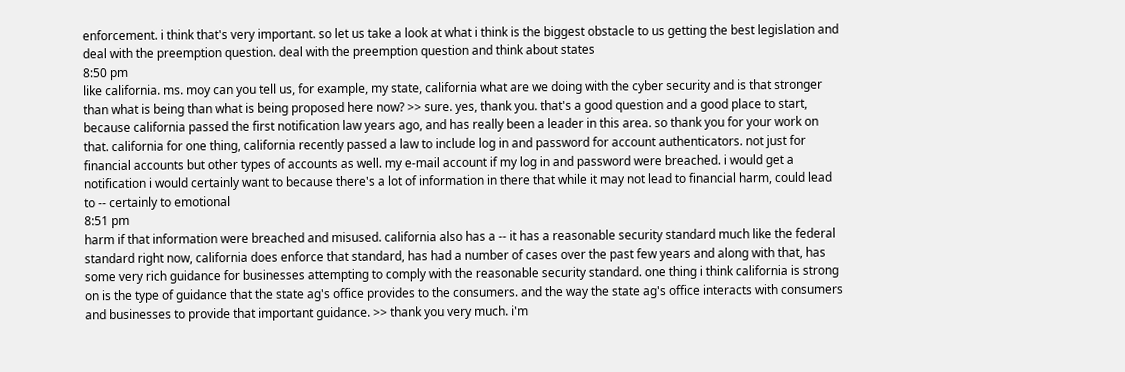enforcement. i think that's very important. so let us take a look at what i think is the biggest obstacle to us getting the best legislation and deal with the preemption question. deal with the preemption question and think about states
8:50 pm
like california. ms. moy can you tell us, for example, my state, california what are we doing with the cyber security and is that stronger than what is being than what is being proposed here now? >> sure. yes, thank you. that's a good question and a good place to start, because california passed the first notification law years ago, and has really been a leader in this area. so thank you for your work on that. california for one thing, california recently passed a law to include log in and password for account authenticators. not just for financial accounts but other types of accounts as well. my e-mail account if my log in and password were breached. i would get a notification i would certainly want to because there's a lot of information in there that while it may not lead to financial harm, could lead to -- certainly to emotional
8:51 pm
harm if that information were breached and misused. california also has a -- it has a reasonable security standard much like the federal standard right now, california does enforce that standard, has had a number of cases over the past few years and along with that, has some very rich guidance for businesses attempting to comply with the reasonable security standard. one thing i think california is strong on is the type of guidance that the state ag's office provides to the consumers. and the way the state ag's office interacts with consumers and businesses to provide that important guidance. >> thank you very much. i'm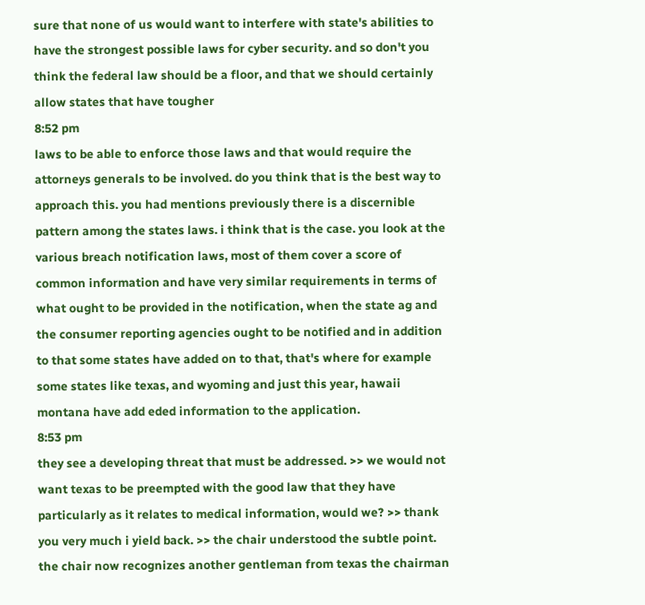sure that none of us would want to interfere with state's abilities to have the strongest possible laws for cyber security. and so don't you think the federal law should be a floor, and that we should certainly allow states that have tougher
8:52 pm
laws to be able to enforce those laws and that would require the attorneys generals to be involved. do you think that is the best way to approach this. you had mentions previously there is a discernible pattern among the states laws. i think that is the case. you look at the various breach notification laws, most of them cover a score of common information and have very similar requirements in terms of what ought to be provided in the notification, when the state ag and the consumer reporting agencies ought to be notified and in addition to that some states have added on to that, that's where for example some states like texas, and wyoming and just this year, hawaii montana have add eded information to the application.
8:53 pm
they see a developing threat that must be addressed. >> we would not want texas to be preempted with the good law that they have particularly as it relates to medical information, would we? >> thank you very much i yield back. >> the chair understood the subtle point. the chair now recognizes another gentleman from texas the chairman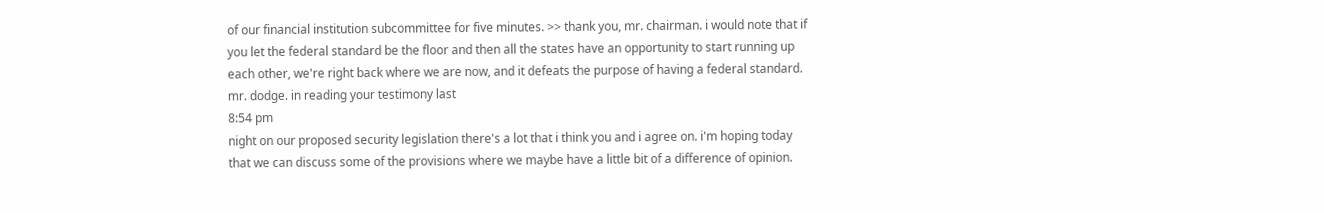of our financial institution subcommittee for five minutes. >> thank you, mr. chairman. i would note that if you let the federal standard be the floor and then all the states have an opportunity to start running up each other, we're right back where we are now, and it defeats the purpose of having a federal standard. mr. dodge. in reading your testimony last
8:54 pm
night on our proposed security legislation there's a lot that i think you and i agree on. i'm hoping today that we can discuss some of the provisions where we maybe have a little bit of a difference of opinion.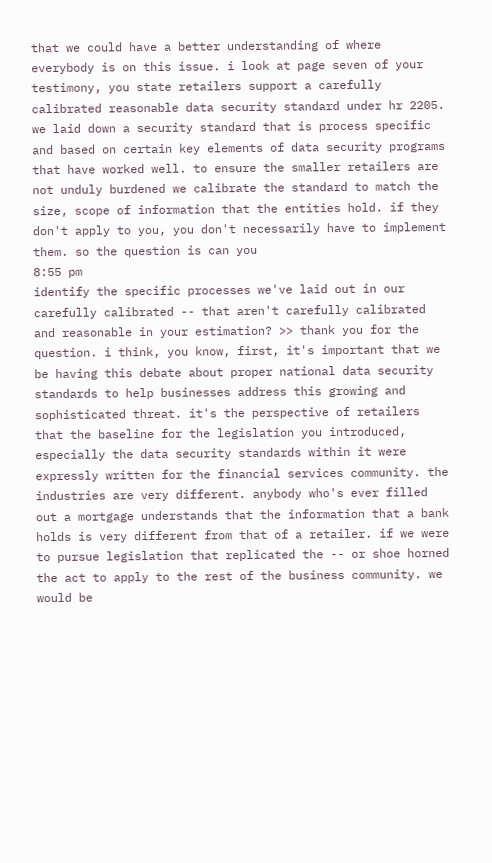that we could have a better understanding of where everybody is on this issue. i look at page seven of your testimony, you state retailers support a carefully calibrated reasonable data security standard under hr 2205. we laid down a security standard that is process specific and based on certain key elements of data security programs that have worked well. to ensure the smaller retailers are not unduly burdened we calibrate the standard to match the size, scope of information that the entities hold. if they don't apply to you, you don't necessarily have to implement them. so the question is can you
8:55 pm
identify the specific processes we've laid out in our carefully calibrated -- that aren't carefully calibrated and reasonable in your estimation? >> thank you for the question. i think, you know, first, it's important that we be having this debate about proper national data security standards to help businesses address this growing and sophisticated threat. it's the perspective of retailers that the baseline for the legislation you introduced, especially the data security standards within it were expressly written for the financial services community. the industries are very different. anybody who's ever filled out a mortgage understands that the information that a bank holds is very different from that of a retailer. if we were to pursue legislation that replicated the -- or shoe horned the act to apply to the rest of the business community. we would be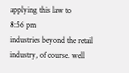applying this law to
8:56 pm
industries beyond the retail industry, of course. well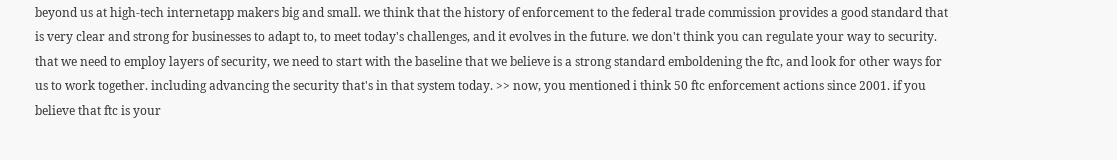beyond us at high-tech internetapp makers big and small. we think that the history of enforcement to the federal trade commission provides a good standard that is very clear and strong for businesses to adapt to, to meet today's challenges, and it evolves in the future. we don't think you can regulate your way to security. that we need to employ layers of security, we need to start with the baseline that we believe is a strong standard emboldening the ftc, and look for other ways for us to work together. including advancing the security that's in that system today. >> now, you mentioned i think 50 ftc enforcement actions since 2001. if you believe that ftc is your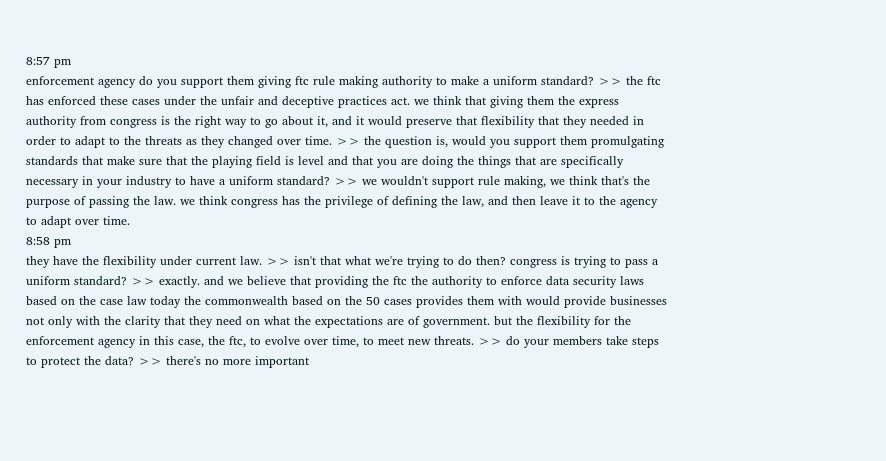8:57 pm
enforcement agency do you support them giving ftc rule making authority to make a uniform standard? >> the ftc has enforced these cases under the unfair and deceptive practices act. we think that giving them the express authority from congress is the right way to go about it, and it would preserve that flexibility that they needed in order to adapt to the threats as they changed over time. >> the question is, would you support them promulgating standards that make sure that the playing field is level and that you are doing the things that are specifically necessary in your industry to have a uniform standard? >> we wouldn't support rule making, we think that's the purpose of passing the law. we think congress has the privilege of defining the law, and then leave it to the agency to adapt over time.
8:58 pm
they have the flexibility under current law. >> isn't that what we're trying to do then? congress is trying to pass a uniform standard? >> exactly. and we believe that providing the ftc the authority to enforce data security laws based on the case law today the commonwealth based on the 50 cases provides them with would provide businesses not only with the clarity that they need on what the expectations are of government. but the flexibility for the enforcement agency in this case, the ftc, to evolve over time, to meet new threats. >> do your members take steps to protect the data? >> there's no more important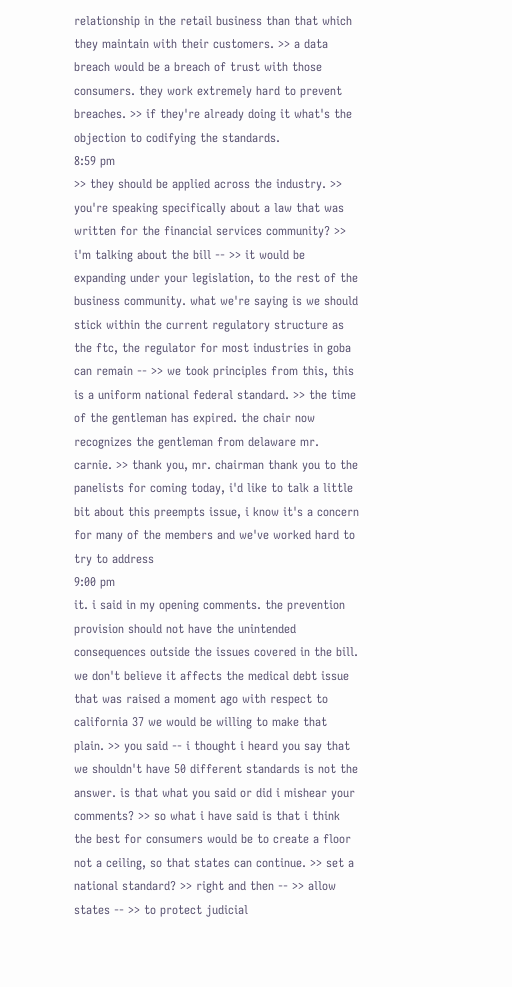relationship in the retail business than that which they maintain with their customers. >> a data breach would be a breach of trust with those consumers. they work extremely hard to prevent breaches. >> if they're already doing it what's the objection to codifying the standards.
8:59 pm
>> they should be applied across the industry. >> you're speaking specifically about a law that was written for the financial services community? >> i'm talking about the bill -- >> it would be expanding under your legislation, to the rest of the business community. what we're saying is we should stick within the current regulatory structure as the ftc, the regulator for most industries in goba can remain -- >> we took principles from this, this is a uniform national federal standard. >> the time of the gentleman has expired. the chair now recognizes the gentleman from delaware mr. carnie. >> thank you, mr. chairman thank you to the panelists for coming today, i'd like to talk a little bit about this preempts issue, i know it's a concern for many of the members and we've worked hard to try to address
9:00 pm
it. i said in my opening comments. the prevention provision should not have the unintended consequences outside the issues covered in the bill. we don't believe it affects the medical debt issue that was raised a moment ago with respect to california 37 we would be willing to make that plain. >> you said -- i thought i heard you say that we shouldn't have 50 different standards is not the answer. is that what you said or did i mishear your comments? >> so what i have said is that i think the best for consumers would be to create a floor not a ceiling, so that states can continue. >> set a national standard? >> right and then -- >> allow states -- >> to protect judicial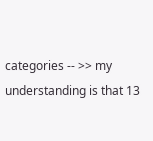categories -- >> my understanding is that 13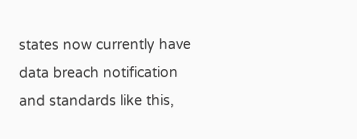states now currently have data breach notification and standards like this,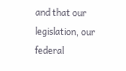and that our legislation, our federal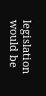legislation would be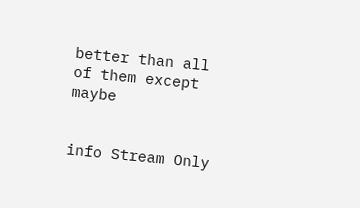better than all of them except maybe


info Stream Only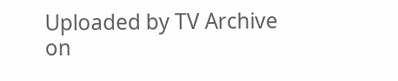Uploaded by TV Archive on